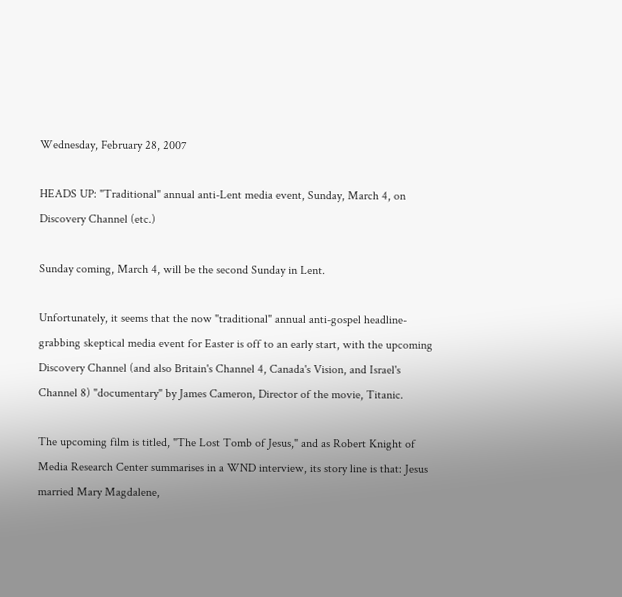Wednesday, February 28, 2007

HEADS UP: "Traditional" annual anti-Lent media event, Sunday, March 4, on Discovery Channel (etc.)

Sunday coming, March 4, will be the second Sunday in Lent.

Unfortunately, it seems that the now "traditional" annual anti-gospel headline-grabbing skeptical media event for Easter is off to an early start, with the upcoming Discovery Channel (and also Britain's Channel 4, Canada's Vision, and Israel's Channel 8) "documentary" by James Cameron, Director of the movie, Titanic.

The upcoming film is titled, "The Lost Tomb of Jesus," and as Robert Knight of Media Research Center summarises in a WND interview, its story line is that: Jesus married Mary Magdalene,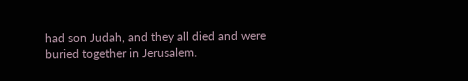had son Judah, and they all died and were buried together in Jerusalem.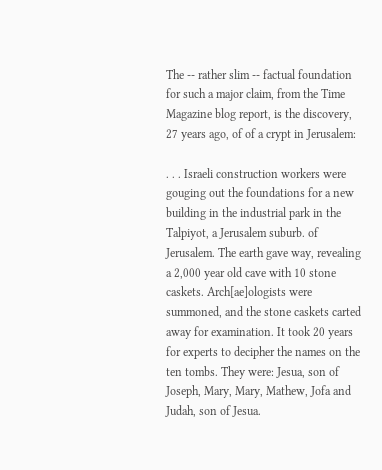The -- rather slim -- factual foundation for such a major claim, from the Time Magazine blog report, is the discovery, 27 years ago, of of a crypt in Jerusalem:

. . . Israeli construction workers were gouging out the foundations for a new building in the industrial park in the Talpiyot, a Jerusalem suburb. of Jerusalem. The earth gave way, revealing a 2,000 year old cave with 10 stone caskets. Arch[ae]ologists were summoned, and the stone caskets carted away for examination. It took 20 years for experts to decipher the names on the ten tombs. They were: Jesua, son of Joseph, Mary, Mary, Mathew, Jofa and Judah, son of Jesua.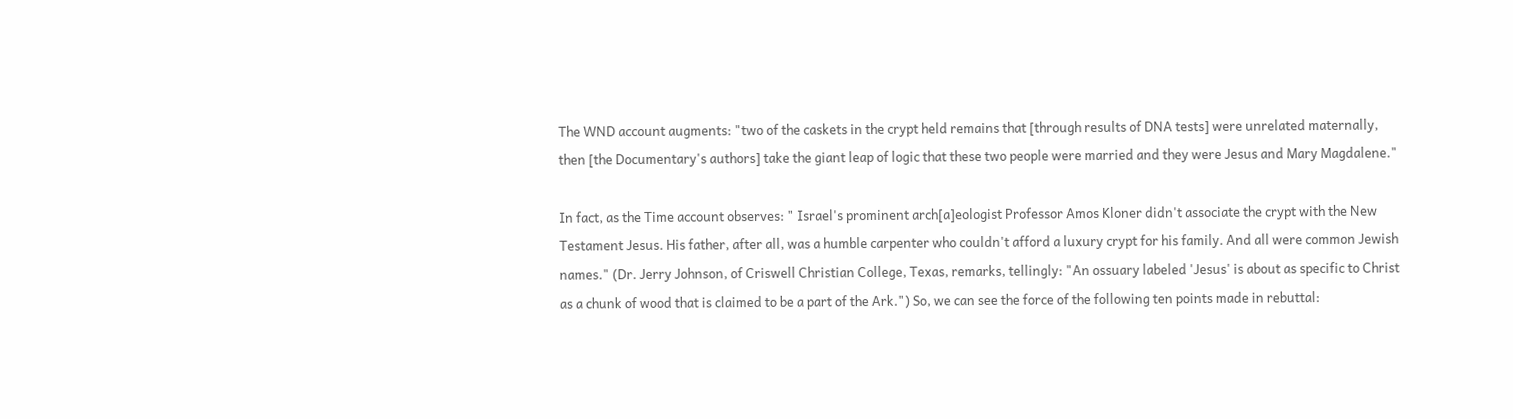The WND account augments: "two of the caskets in the crypt held remains that [through results of DNA tests] were unrelated maternally, then [the Documentary's authors] take the giant leap of logic that these two people were married and they were Jesus and Mary Magdalene."

In fact, as the Time account observes: " Israel's prominent arch[a]eologist Professor Amos Kloner didn't associate the crypt with the New Testament Jesus. His father, after all, was a humble carpenter who couldn't afford a luxury crypt for his family. And all were common Jewish names." (Dr. Jerry Johnson, of Criswell Christian College, Texas, remarks, tellingly: "An ossuary labeled 'Jesus' is about as specific to Christ as a chunk of wood that is claimed to be a part of the Ark.") So, we can see the force of the following ten points made in rebuttal: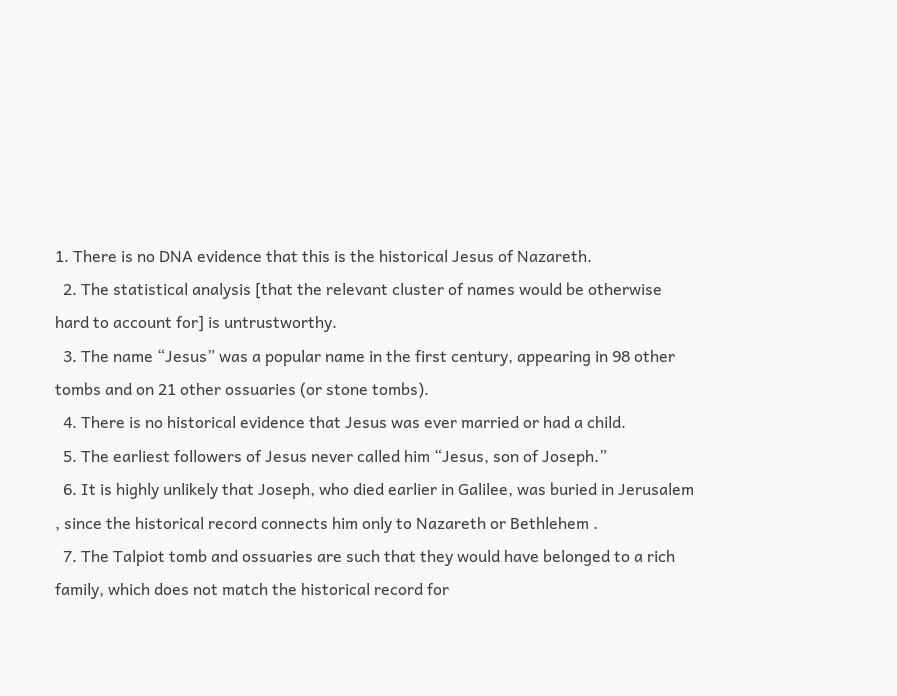1. There is no DNA evidence that this is the historical Jesus of Nazareth.
  2. The statistical analysis [that the relevant cluster of names would be otherwise hard to account for] is untrustworthy.
  3. The name “Jesus” was a popular name in the first century, appearing in 98 other tombs and on 21 other ossuaries (or stone tombs).
  4. There is no historical evidence that Jesus was ever married or had a child.
  5. The earliest followers of Jesus never called him “Jesus, son of Joseph.”
  6. It is highly unlikely that Joseph, who died earlier in Galilee, was buried in Jerusalem , since the historical record connects him only to Nazareth or Bethlehem .
  7. The Talpiot tomb and ossuaries are such that they would have belonged to a rich family, which does not match the historical record for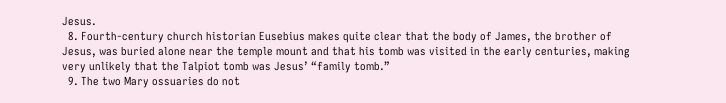Jesus.
  8. Fourth-century church historian Eusebius makes quite clear that the body of James, the brother of Jesus, was buried alone near the temple mount and that his tomb was visited in the early centuries, making very unlikely that the Talpiot tomb was Jesus’ “family tomb.”
  9. The two Mary ossuaries do not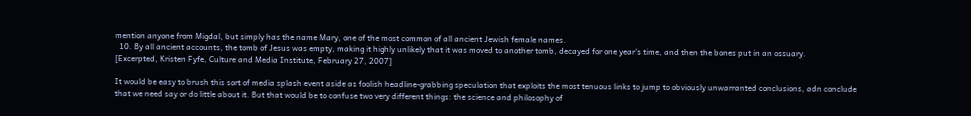mention anyone from Migdal, but simply has the name Mary, one of the most common of all ancient Jewish female names.
  10. By all ancient accounts, the tomb of Jesus was empty, making it highly unlikely that it was moved to another tomb, decayed for one year's time, and then the bones put in an ossuary.
[Excerpted, Kristen Fyfe, Culture and Media Institute, February 27, 2007]

It would be easy to brush this sort of media splash event aside as foolish headline-grabbing speculation that exploits the most tenuous links to jump to obviously unwarranted conclusions, adn conclude that we need say or do little about it. But that would be to confuse two very different things: the science and philosophy of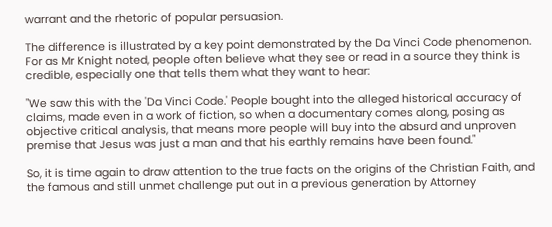warrant and the rhetoric of popular persuasion.

The difference is illustrated by a key point demonstrated by the Da Vinci Code phenomenon. For as Mr Knight noted, people often believe what they see or read in a source they think is credible, especially one that tells them what they want to hear:

"We saw this with the 'Da Vinci Code.' People bought into the alleged historical accuracy of claims, made even in a work of fiction, so when a documentary comes along, posing as objective critical analysis, that means more people will buy into the absurd and unproven premise that Jesus was just a man and that his earthly remains have been found."

So, it is time again to draw attention to the true facts on the origins of the Christian Faith, and the famous and still unmet challenge put out in a previous generation by Attorney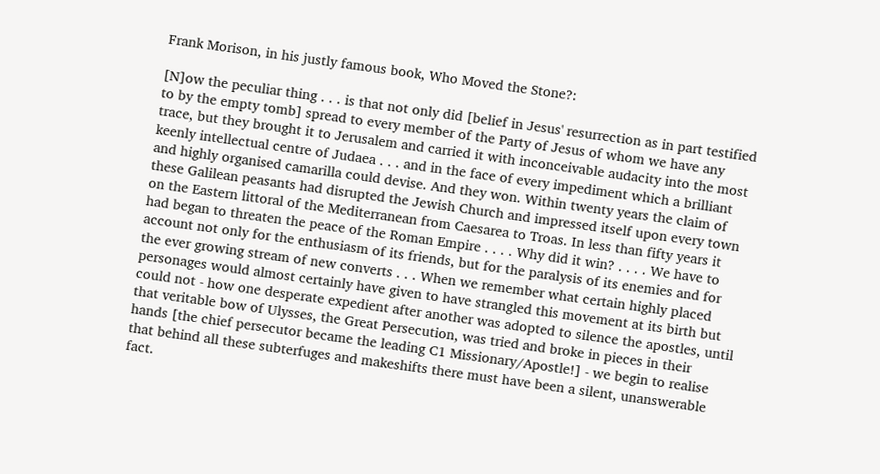Frank Morison, in his justly famous book, Who Moved the Stone?:

[N]ow the peculiar thing . . . is that not only did [belief in Jesus' resurrection as in part testified to by the empty tomb] spread to every member of the Party of Jesus of whom we have any trace, but they brought it to Jerusalem and carried it with inconceivable audacity into the most keenly intellectual centre of Judaea . . . and in the face of every impediment which a brilliant and highly organised camarilla could devise. And they won. Within twenty years the claim of these Galilean peasants had disrupted the Jewish Church and impressed itself upon every town on the Eastern littoral of the Mediterranean from Caesarea to Troas. In less than fifty years it had began to threaten the peace of the Roman Empire . . . . Why did it win? . . . . We have to account not only for the enthusiasm of its friends, but for the paralysis of its enemies and for the ever growing stream of new converts . . . When we remember what certain highly placed personages would almost certainly have given to have strangled this movement at its birth but could not - how one desperate expedient after another was adopted to silence the apostles, until that veritable bow of Ulysses, the Great Persecution, was tried and broke in pieces in their hands [the chief persecutor became the leading C1 Missionary/Apostle!] - we begin to realise that behind all these subterfuges and makeshifts there must have been a silent, unanswerable fact.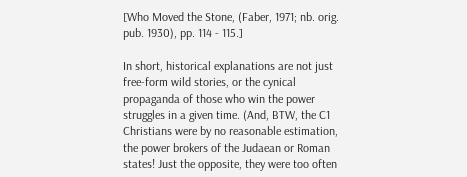[Who Moved the Stone, (Faber, 1971; nb. orig. pub. 1930), pp. 114 - 115.]

In short, historical explanations are not just free-form wild stories, or the cynical propaganda of those who win the power struggles in a given time. (And, BTW, the C1 Christians were by no reasonable estimation, the power brokers of the Judaean or Roman states! Just the opposite, they were too often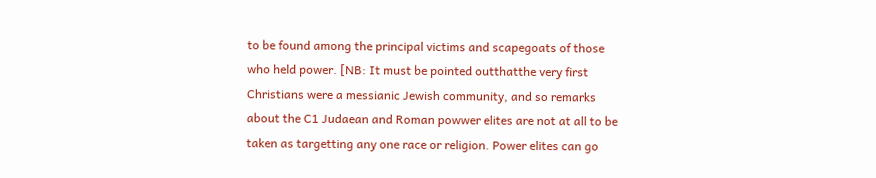to be found among the principal victims and scapegoats of those who held power. [NB: It must be pointed outthatthe very first Christians were a messianic Jewish community, and so remarks about the C1 Judaean and Roman powwer elites are not at all to be taken as targetting any one race or religion. Power elites can go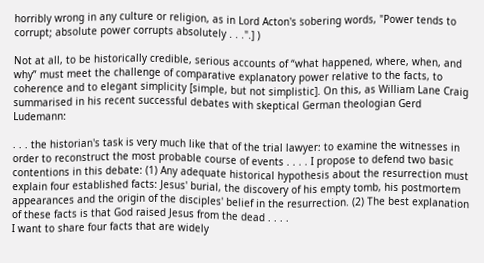horribly wrong in any culture or religion, as in Lord Acton's sobering words, "Power tends to corrupt; absolute power corrupts absolutely . . .".] )

Not at all, to be historically credible, serious accounts of “what happened, where, when, and why” must meet the challenge of comparative explanatory power relative to the facts, to coherence and to elegant simplicity [simple, but not simplistic]. On this, as William Lane Craig summarised in his recent successful debates with skeptical German theologian Gerd Ludemann:

. . . the historian's task is very much like that of the trial lawyer: to examine the witnesses in order to reconstruct the most probable course of events . . . . I propose to defend two basic contentions in this debate: (1) Any adequate historical hypothesis about the resurrection must explain four established facts: Jesus' burial, the discovery of his empty tomb, his postmortem appearances and the origin of the disciples' belief in the resurrection. (2) The best explanation of these facts is that God raised Jesus from the dead . . . .
I want to share four facts that are widely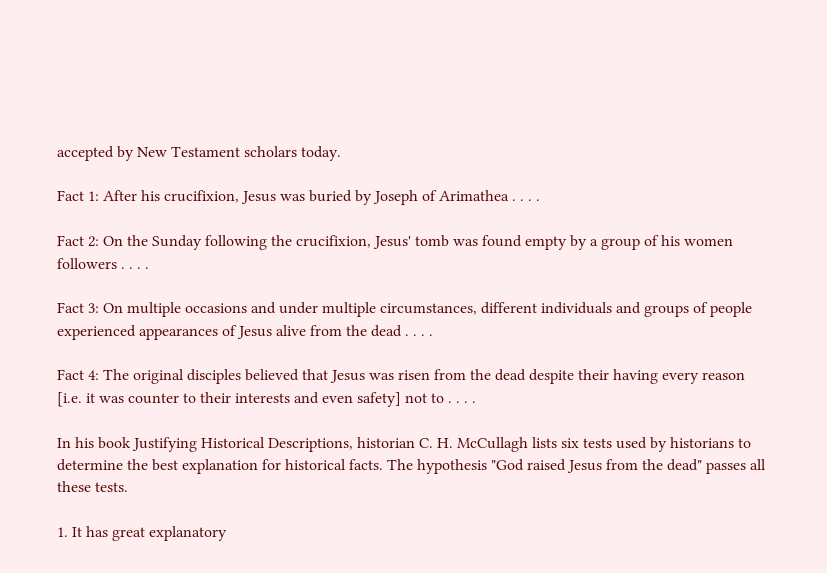accepted by New Testament scholars today.

Fact 1: After his crucifixion, Jesus was buried by Joseph of Arimathea . . . .

Fact 2: On the Sunday following the crucifixion, Jesus' tomb was found empty by a group of his women followers . . . .

Fact 3: On multiple occasions and under multiple circumstances, different individuals and groups of people experienced appearances of Jesus alive from the dead . . . .

Fact 4: The original disciples believed that Jesus was risen from the dead despite their having every reason [i.e. it was counter to their interests and even safety] not to . . . .

In his book Justifying Historical Descriptions, historian C. H. McCullagh lists six tests used by historians to determine the best explanation for historical facts. The hypothesis "God raised Jesus from the dead" passes all these tests.

1. It has great explanatory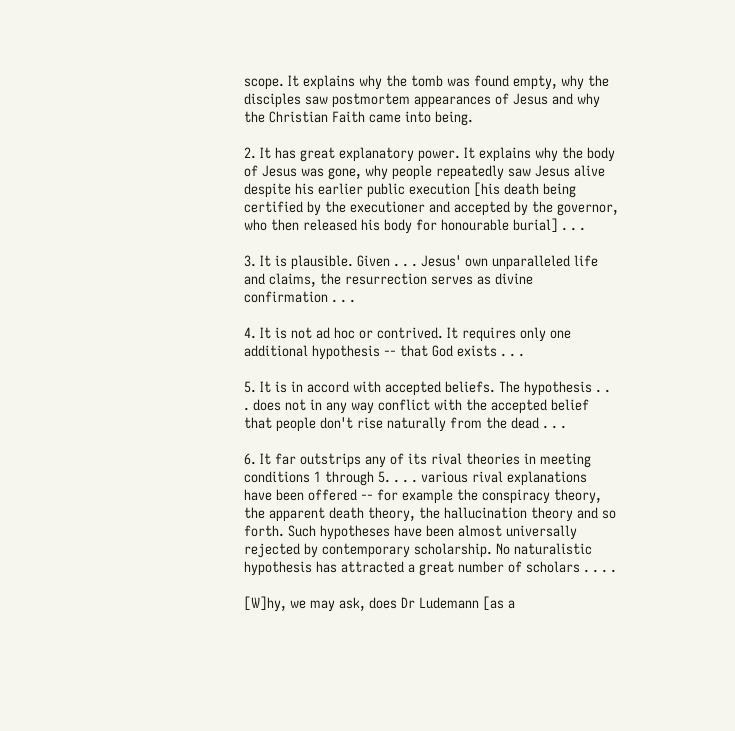scope. It explains why the tomb was found empty, why the disciples saw postmortem appearances of Jesus and why the Christian Faith came into being.

2. It has great explanatory power. It explains why the body of Jesus was gone, why people repeatedly saw Jesus alive despite his earlier public execution [his death being certified by the executioner and accepted by the governor, who then released his body for honourable burial] . . .

3. It is plausible. Given . . . Jesus' own unparalleled life and claims, the resurrection serves as divine confirmation . . .

4. It is not ad hoc or contrived. It requires only one additional hypothesis -- that God exists . . .

5. It is in accord with accepted beliefs. The hypothesis . . . does not in any way conflict with the accepted belief that people don't rise naturally from the dead . . .

6. It far outstrips any of its rival theories in meeting conditions 1 through 5. . . . various rival explanations have been offered -- for example the conspiracy theory, the apparent death theory, the hallucination theory and so forth. Such hypotheses have been almost universally rejected by contemporary scholarship. No naturalistic hypothesis has attracted a great number of scholars . . . .

[W]hy, we may ask, does Dr Ludemann [as a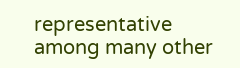representative among many other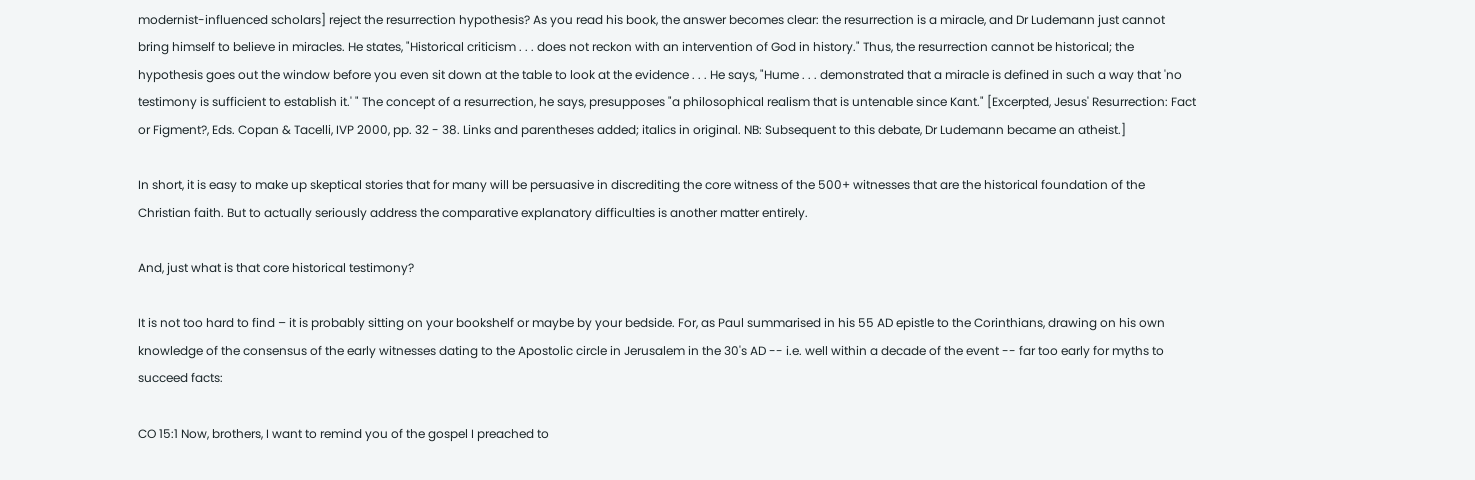modernist-influenced scholars] reject the resurrection hypothesis? As you read his book, the answer becomes clear: the resurrection is a miracle, and Dr Ludemann just cannot bring himself to believe in miracles. He states, "Historical criticism . . . does not reckon with an intervention of God in history." Thus, the resurrection cannot be historical; the hypothesis goes out the window before you even sit down at the table to look at the evidence . . . He says, "Hume . . . demonstrated that a miracle is defined in such a way that 'no testimony is sufficient to establish it.' " The concept of a resurrection, he says, presupposes "a philosophical realism that is untenable since Kant." [Excerpted, Jesus' Resurrection: Fact or Figment?, Eds. Copan & Tacelli, IVP 2000, pp. 32 - 38. Links and parentheses added; italics in original. NB: Subsequent to this debate, Dr Ludemann became an atheist.]

In short, it is easy to make up skeptical stories that for many will be persuasive in discrediting the core witness of the 500+ witnesses that are the historical foundation of the Christian faith. But to actually seriously address the comparative explanatory difficulties is another matter entirely.

And, just what is that core historical testimony?

It is not too hard to find – it is probably sitting on your bookshelf or maybe by your bedside. For, as Paul summarised in his 55 AD epistle to the Corinthians, drawing on his own knowledge of the consensus of the early witnesses dating to the Apostolic circle in Jerusalem in the 30's AD -- i.e. well within a decade of the event -- far too early for myths to succeed facts:

CO 15:1 Now, brothers, I want to remind you of the gospel I preached to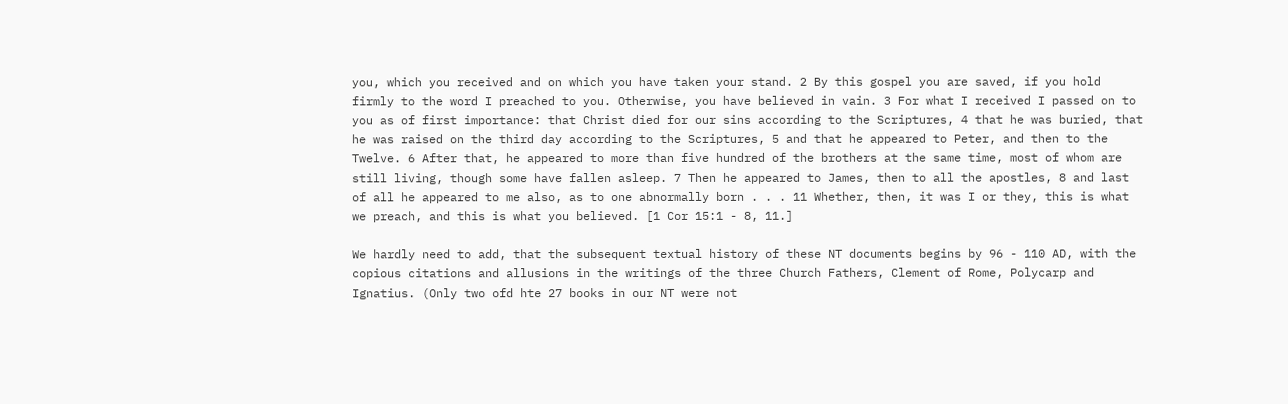you, which you received and on which you have taken your stand. 2 By this gospel you are saved, if you hold firmly to the word I preached to you. Otherwise, you have believed in vain. 3 For what I received I passed on to you as of first importance: that Christ died for our sins according to the Scriptures, 4 that he was buried, that he was raised on the third day according to the Scriptures, 5 and that he appeared to Peter, and then to the Twelve. 6 After that, he appeared to more than five hundred of the brothers at the same time, most of whom are still living, though some have fallen asleep. 7 Then he appeared to James, then to all the apostles, 8 and last of all he appeared to me also, as to one abnormally born . . . 11 Whether, then, it was I or they, this is what we preach, and this is what you believed. [1 Cor 15:1 - 8, 11.]

We hardly need to add, that the subsequent textual history of these NT documents begins by 96 - 110 AD, with the copious citations and allusions in the writings of the three Church Fathers, Clement of Rome, Polycarp and Ignatius. (Only two ofd hte 27 books in our NT were not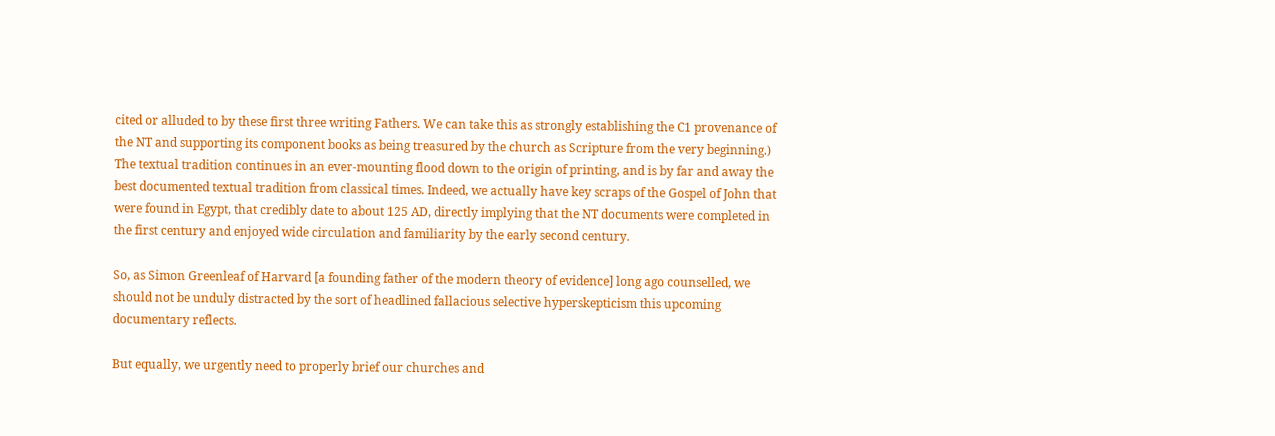cited or alluded to by these first three writing Fathers. We can take this as strongly establishing the C1 provenance of the NT and supporting its component books as being treasured by the church as Scripture from the very beginning.) The textual tradition continues in an ever-mounting flood down to the origin of printing, and is by far and away the best documented textual tradition from classical times. Indeed, we actually have key scraps of the Gospel of John that were found in Egypt, that credibly date to about 125 AD, directly implying that the NT documents were completed in the first century and enjoyed wide circulation and familiarity by the early second century.

So, as Simon Greenleaf of Harvard [a founding father of the modern theory of evidence] long ago counselled, we should not be unduly distracted by the sort of headlined fallacious selective hyperskepticism this upcoming documentary reflects.

But equally, we urgently need to properly brief our churches and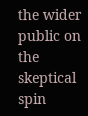the wider public on the skeptical spin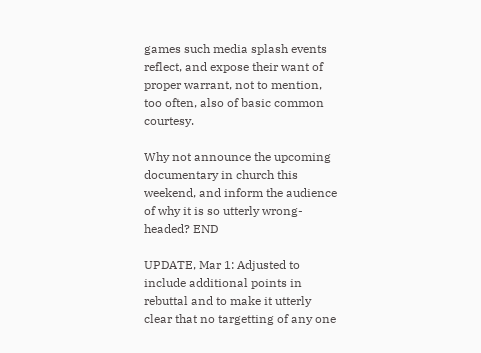games such media splash events reflect, and expose their want of proper warrant, not to mention, too often, also of basic common courtesy.

Why not announce the upcoming documentary in church this weekend, and inform the audience of why it is so utterly wrong-headed? END

UPDATE, Mar 1: Adjusted to include additional points in rebuttal and to make it utterly clear that no targetting of any one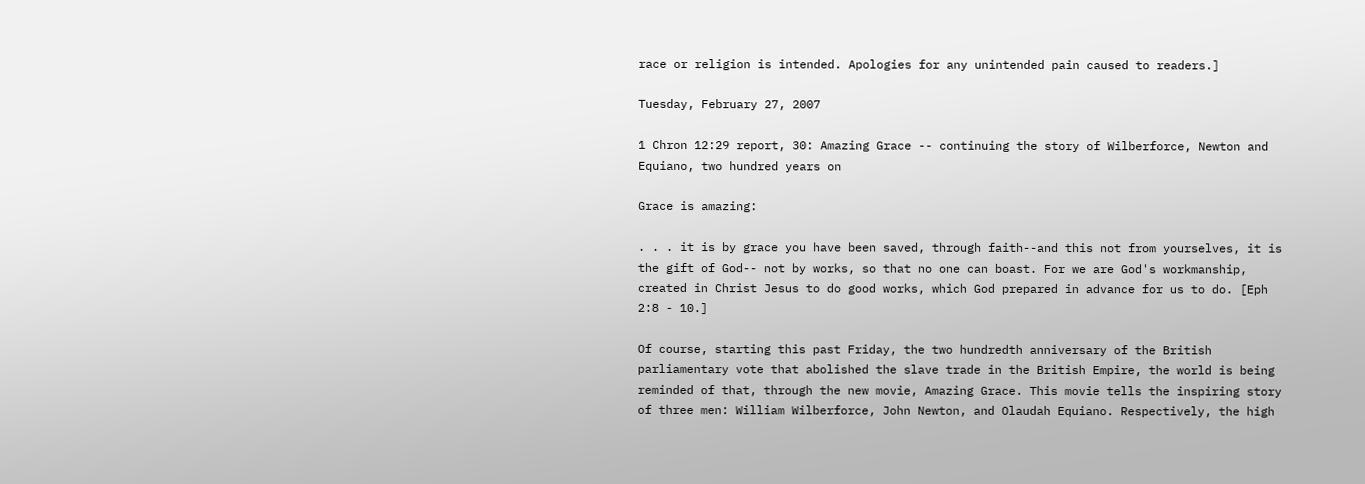race or religion is intended. Apologies for any unintended pain caused to readers.]

Tuesday, February 27, 2007

1 Chron 12:29 report, 30: Amazing Grace -- continuing the story of Wilberforce, Newton and Equiano, two hundred years on

Grace is amazing:

. . . it is by grace you have been saved, through faith--and this not from yourselves, it is the gift of God-- not by works, so that no one can boast. For we are God's workmanship, created in Christ Jesus to do good works, which God prepared in advance for us to do. [Eph 2:8 - 10.]

Of course, starting this past Friday, the two hundredth anniversary of the British parliamentary vote that abolished the slave trade in the British Empire, the world is being reminded of that, through the new movie, Amazing Grace. This movie tells the inspiring story of three men: William Wilberforce, John Newton, and Olaudah Equiano. Respectively, the high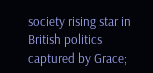society rising star in British politics captured by Grace;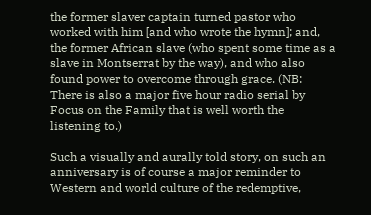the former slaver captain turned pastor who worked with him [and who wrote the hymn]; and, the former African slave (who spent some time as a slave in Montserrat by the way), and who also found power to overcome through grace. (NB: There is also a major five hour radio serial by Focus on the Family that is well worth the listening to.)

Such a visually and aurally told story, on such an anniversary is of course a major reminder to Western and world culture of the redemptive,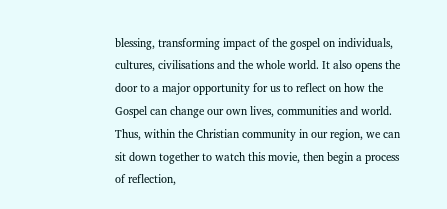blessing, transforming impact of the gospel on individuals, cultures, civilisations and the whole world. It also opens the door to a major opportunity for us to reflect on how the Gospel can change our own lives, communities and world. Thus, within the Christian community in our region, we can sit down together to watch this movie, then begin a process of reflection,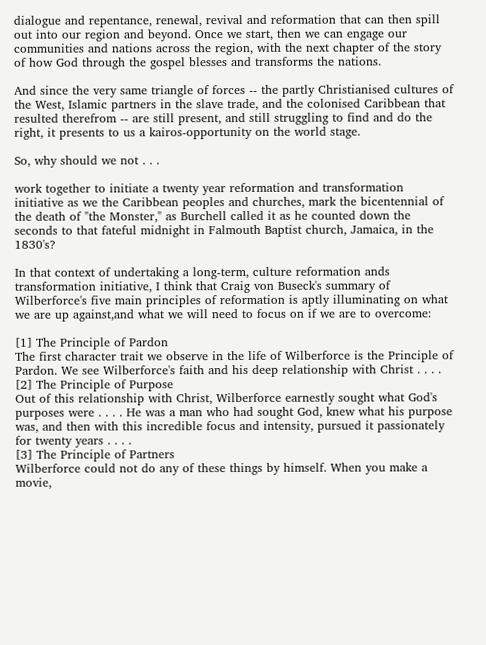dialogue and repentance, renewal, revival and reformation that can then spill out into our region and beyond. Once we start, then we can engage our communities and nations across the region, with the next chapter of the story of how God through the gospel blesses and transforms the nations.

And since the very same triangle of forces -- the partly Christianised cultures of the West, Islamic partners in the slave trade, and the colonised Caribbean that resulted therefrom -- are still present, and still struggling to find and do the right, it presents to us a kairos-opportunity on the world stage.

So, why should we not . . .

work together to initiate a twenty year reformation and transformation initiative as we the Caribbean peoples and churches, mark the bicentennial of the death of "the Monster," as Burchell called it as he counted down the seconds to that fateful midnight in Falmouth Baptist church, Jamaica, in the 1830's?

In that context of undertaking a long-term, culture reformation ands transformation initiative, I think that Craig von Buseck's summary of Wilberforce's five main principles of reformation is aptly illuminating on what we are up against,and what we will need to focus on if we are to overcome:

[1] The Principle of Pardon
The first character trait we observe in the life of Wilberforce is the Principle of Pardon. We see Wilberforce's faith and his deep relationship with Christ . . . .
[2] The Principle of Purpose
Out of this relationship with Christ, Wilberforce earnestly sought what God's purposes were . . . . He was a man who had sought God, knew what his purpose was, and then with this incredible focus and intensity, pursued it passionately for twenty years . . . .
[3] The Principle of Partners
Wilberforce could not do any of these things by himself. When you make a movie,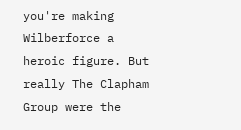you're making Wilberforce a heroic figure. But really The Clapham Group were the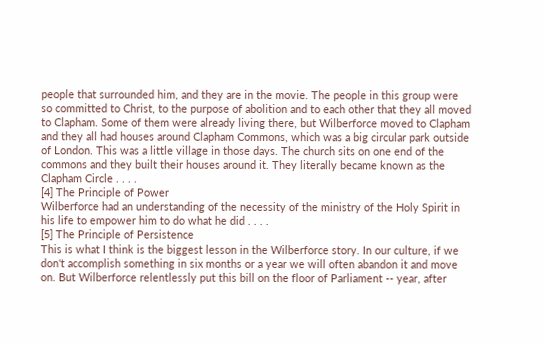people that surrounded him, and they are in the movie. The people in this group were so committed to Christ, to the purpose of abolition and to each other that they all moved to Clapham. Some of them were already living there, but Wilberforce moved to Clapham and they all had houses around Clapham Commons, which was a big circular park outside of London. This was a little village in those days. The church sits on one end of the commons and they built their houses around it. They literally became known as the Clapham Circle . . . .
[4] The Principle of Power
Wilberforce had an understanding of the necessity of the ministry of the Holy Spirit in his life to empower him to do what he did . . . .
[5] The Principle of Persistence
This is what I think is the biggest lesson in the Wilberforce story. In our culture, if we don't accomplish something in six months or a year we will often abandon it and move on. But Wilberforce relentlessly put this bill on the floor of Parliament -- year, after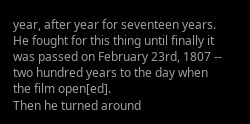year, after year for seventeen years. He fought for this thing until finally it was passed on February 23rd, 1807 -- two hundred years to the day when the film open[ed].
Then he turned around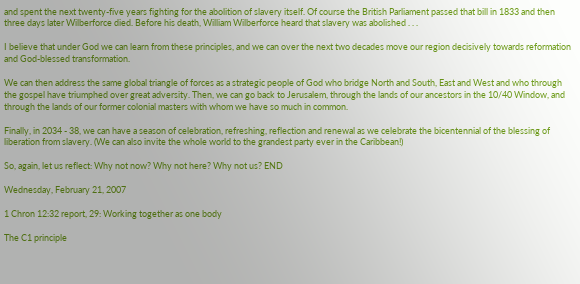and spent the next twenty-five years fighting for the abolition of slavery itself. Of course the British Parliament passed that bill in 1833 and then three days later Wilberforce died. Before his death, William Wilberforce heard that slavery was abolished . . .

I believe that under God we can learn from these principles, and we can over the next two decades move our region decisively towards reformation and God-blessed transformation.

We can then address the same global triangle of forces as a strategic people of God who bridge North and South, East and West and who through the gospel have triumphed over great adversity. Then, we can go back to Jerusalem, through the lands of our ancestors in the 10/40 Window, and through the lands of our former colonial masters with whom we have so much in common.

Finally, in 2034 - 38, we can have a season of celebration, refreshing, reflection and renewal as we celebrate the bicentennial of the blessing of liberation from slavery. (We can also invite the whole world to the grandest party ever in the Caribbean!)

So, again, let us reflect: Why not now? Why not here? Why not us? END

Wednesday, February 21, 2007

1 Chron 12:32 report, 29: Working together as one body

The C1 principle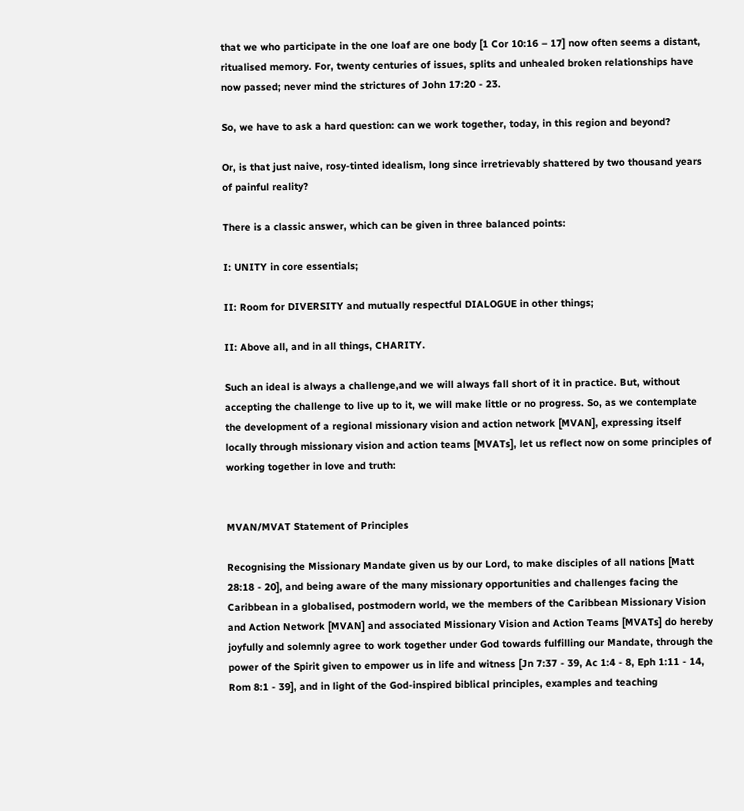that we who participate in the one loaf are one body [1 Cor 10:16 – 17] now often seems a distant, ritualised memory. For, twenty centuries of issues, splits and unhealed broken relationships have now passed; never mind the strictures of John 17:20 - 23.

So, we have to ask a hard question: can we work together, today, in this region and beyond?

Or, is that just naive, rosy-tinted idealism, long since irretrievably shattered by two thousand years of painful reality?

There is a classic answer, which can be given in three balanced points:

I: UNITY in core essentials;

II: Room for DIVERSITY and mutually respectful DIALOGUE in other things;

II: Above all, and in all things, CHARITY.

Such an ideal is always a challenge,and we will always fall short of it in practice. But, without accepting the challenge to live up to it, we will make little or no progress. So, as we contemplate the development of a regional missionary vision and action network [MVAN], expressing itself locally through missionary vision and action teams [MVATs], let us reflect now on some principles of working together in love and truth:


MVAN/MVAT Statement of Principles

Recognising the Missionary Mandate given us by our Lord, to make disciples of all nations [Matt 28:18 - 20], and being aware of the many missionary opportunities and challenges facing the Caribbean in a globalised, postmodern world, we the members of the Caribbean Missionary Vision and Action Network [MVAN] and associated Missionary Vision and Action Teams [MVATs] do hereby joyfully and solemnly agree to work together under God towards fulfilling our Mandate, through the power of the Spirit given to empower us in life and witness [Jn 7:37 - 39, Ac 1:4 - 8, Eph 1:11 - 14, Rom 8:1 - 39], and in light of the God-inspired biblical principles, examples and teaching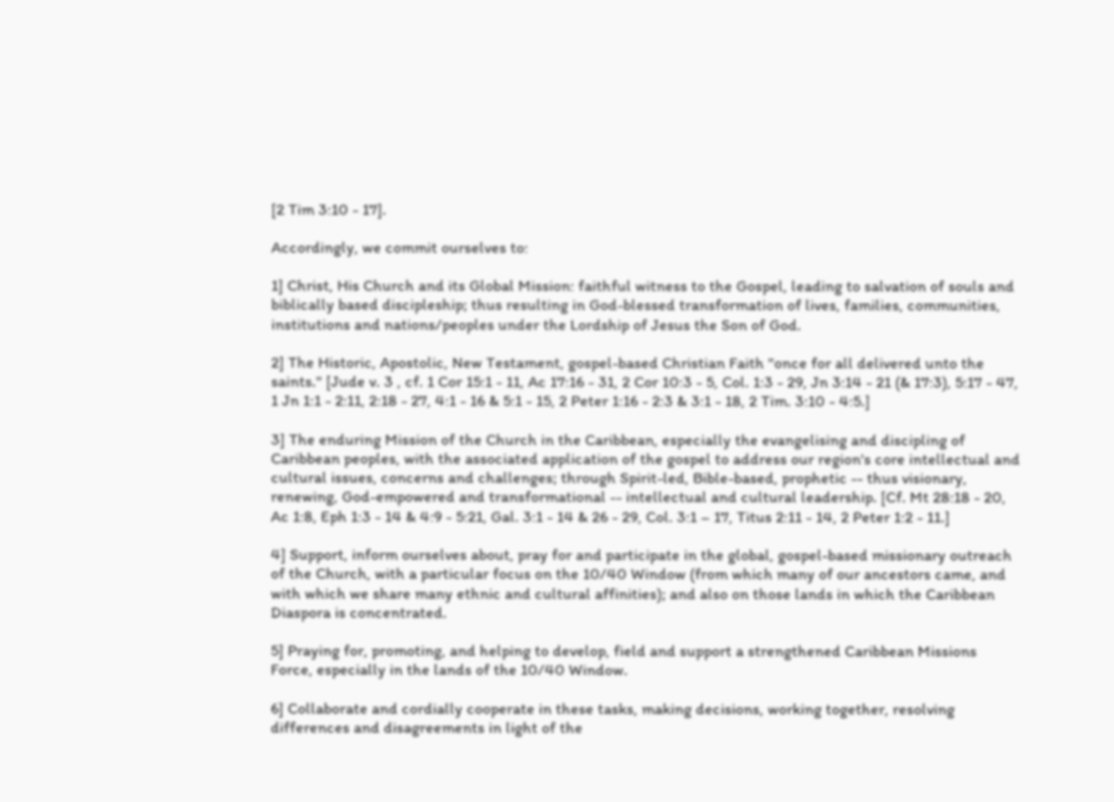[2 Tim 3:10 - 17].

Accordingly, we commit ourselves to:

1] Christ, His Church and its Global Mission: faithful witness to the Gospel, leading to salvation of souls and biblically based discipleship; thus resulting in God-blessed transformation of lives, families, communities, institutions and nations/peoples under the Lordship of Jesus the Son of God.

2] The Historic, Apostolic, New Testament, gospel-based Christian Faith "once for all delivered unto the saints." [Jude v. 3 , cf. 1 Cor 15:1 - 11, Ac 17:16 - 31, 2 Cor 10:3 - 5, Col. 1:3 - 29, Jn 3:14 - 21 (& 17:3), 5:17 - 47, 1 Jn 1:1 - 2:11, 2:18 - 27, 4:1 - 16 & 5:1 - 15, 2 Peter 1:16 - 2:3 & 3:1 - 18, 2 Tim. 3:10 - 4:5.]

3] The enduring Mission of the Church in the Caribbean, especially the evangelising and discipling of Caribbean peoples, with the associated application of the gospel to address our region's core intellectual and cultural issues, concerns and challenges; through Spirit-led, Bible-based, prophetic -- thus visionary, renewing, God-empowered and transformational -- intellectual and cultural leadership. [Cf. Mt 28:18 - 20, Ac 1:8, Eph 1:3 - 14 & 4:9 - 5:21, Gal. 3:1 - 14 & 26 - 29, Col. 3:1 – 17, Titus 2:11 - 14, 2 Peter 1:2 - 11.]

4] Support, inform ourselves about, pray for and participate in the global, gospel-based missionary outreach of the Church, with a particular focus on the 10/40 Window (from which many of our ancestors came, and with which we share many ethnic and cultural affinities); and also on those lands in which the Caribbean Diaspora is concentrated.

5] Praying for, promoting, and helping to develop, field and support a strengthened Caribbean Missions Force, especially in the lands of the 10/40 Window.

6] Collaborate and cordially cooperate in these tasks, making decisions, working together, resolving differences and disagreements in light of the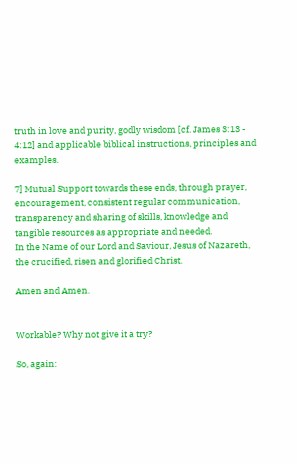truth in love and purity, godly wisdom [cf. James 3:13 - 4:12] and applicable biblical instructions, principles and examples.

7] Mutual Support towards these ends, through prayer, encouragement, consistent regular communication, transparency and sharing of skills, knowledge and tangible resources as appropriate and needed.
In the Name of our Lord and Saviour, Jesus of Nazareth, the crucified, risen and glorified Christ.

Amen and Amen.


Workable? Why not give it a try?

So, again: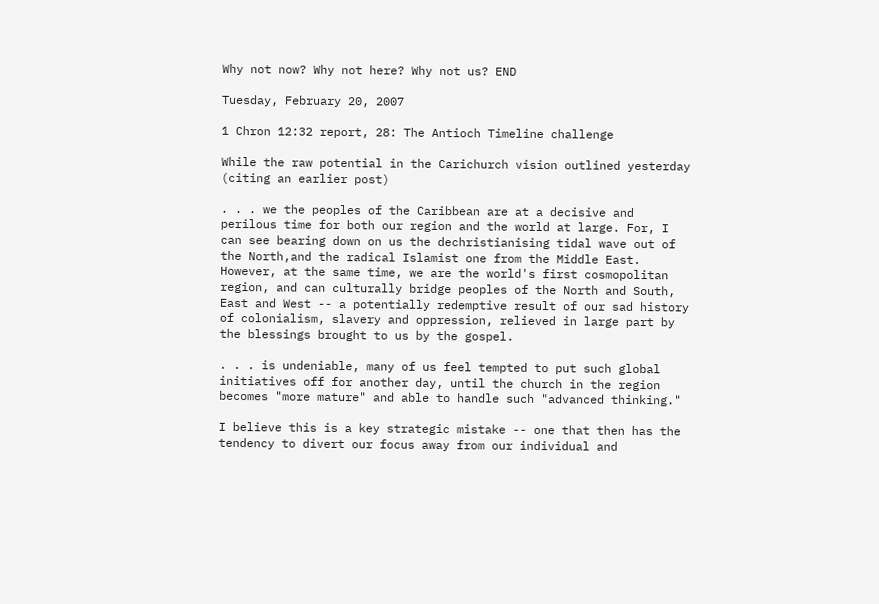Why not now? Why not here? Why not us? END

Tuesday, February 20, 2007

1 Chron 12:32 report, 28: The Antioch Timeline challenge

While the raw potential in the Carichurch vision outlined yesterday (citing an earlier post)

. . . we the peoples of the Caribbean are at a decisive and perilous time for both our region and the world at large. For, I can see bearing down on us the dechristianising tidal wave out of the North,and the radical Islamist one from the Middle East. However, at the same time, we are the world's first cosmopolitan region, and can culturally bridge peoples of the North and South, East and West -- a potentially redemptive result of our sad history of colonialism, slavery and oppression, relieved in large part by the blessings brought to us by the gospel.

. . . is undeniable, many of us feel tempted to put such global initiatives off for another day, until the church in the region becomes "more mature" and able to handle such "advanced thinking."

I believe this is a key strategic mistake -- one that then has the tendency to divert our focus away from our individual and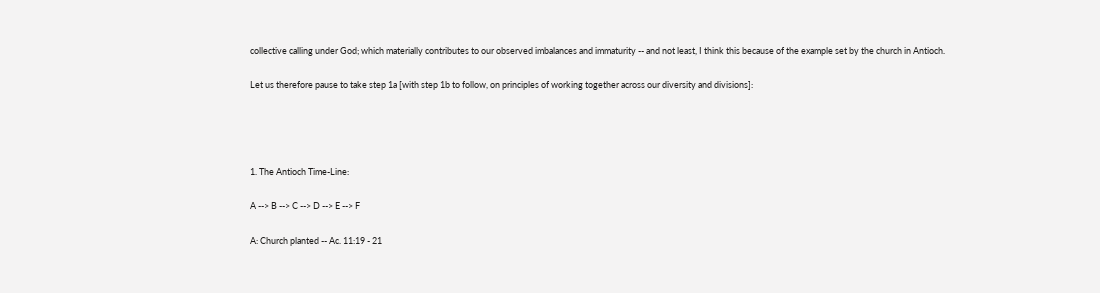collective calling under God; which materially contributes to our observed imbalances and immaturity -- and not least, I think this because of the example set by the church in Antioch.

Let us therefore pause to take step 1a [with step 1b to follow, on principles of working together across our diversity and divisions]:




1. The Antioch Time-Line:

A --> B --> C --> D --> E --> F

A: Church planted -- Ac. 11:19 - 21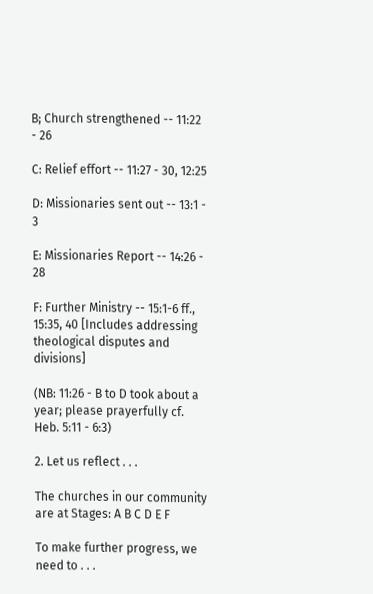B; Church strengthened -- 11:22 - 26

C: Relief effort -- 11:27 - 30, 12:25

D: Missionaries sent out -- 13:1 - 3

E: Missionaries Report -- 14:26 - 28

F: Further Ministry -- 15:1-6 ff., 15:35, 40 [Includes addressing theological disputes and divisions]

(NB: 11:26 - B to D took about a year; please prayerfully cf. Heb. 5:11 - 6:3)

2. Let us reflect . . .

The churches in our community are at Stages: A B C D E F

To make further progress, we need to . . .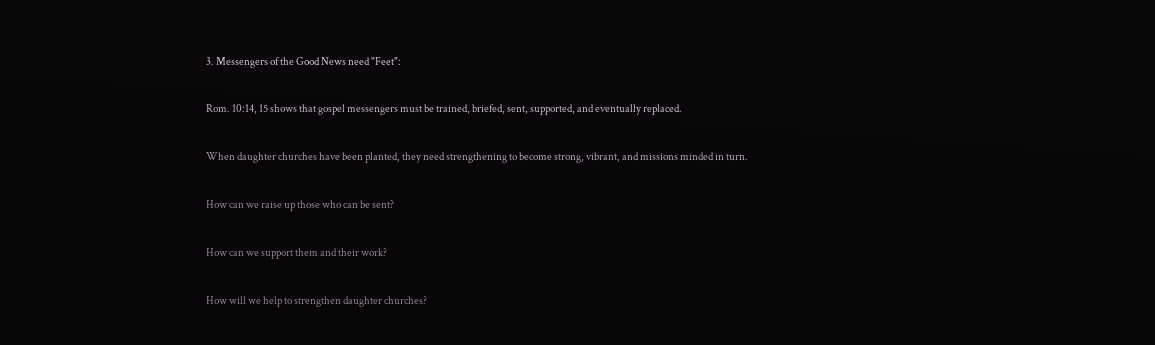3. Messengers of the Good News need "Feet":

Rom. 10:14, 15 shows that gospel messengers must be trained, briefed, sent, supported, and eventually replaced.

When daughter churches have been planted, they need strengthening to become strong, vibrant, and missions minded in turn.

How can we raise up those who can be sent?

How can we support them and their work?

How will we help to strengthen daughter churches?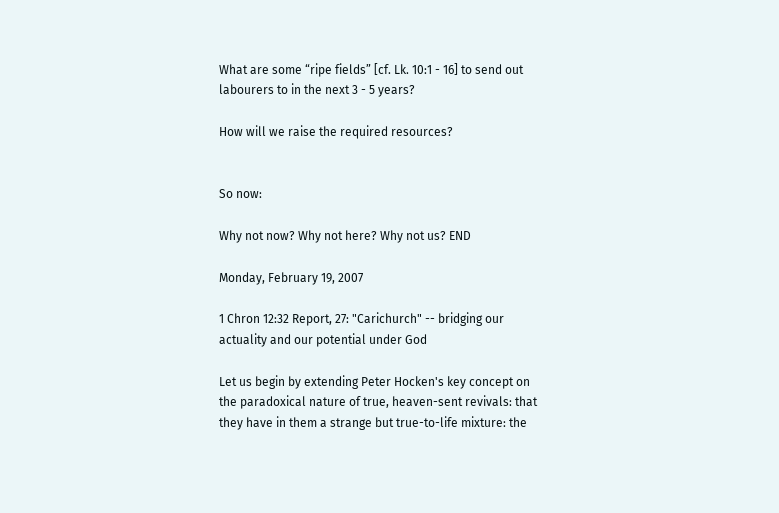What are some “ripe fields” [cf. Lk. 10:1 - 16] to send out labourers to in the next 3 - 5 years?

How will we raise the required resources?


So now:

Why not now? Why not here? Why not us? END

Monday, February 19, 2007

1 Chron 12:32 Report, 27: "Carichurch" -- bridging our actuality and our potential under God

Let us begin by extending Peter Hocken's key concept on the paradoxical nature of true, heaven-sent revivals: that they have in them a strange but true-to-life mixture: the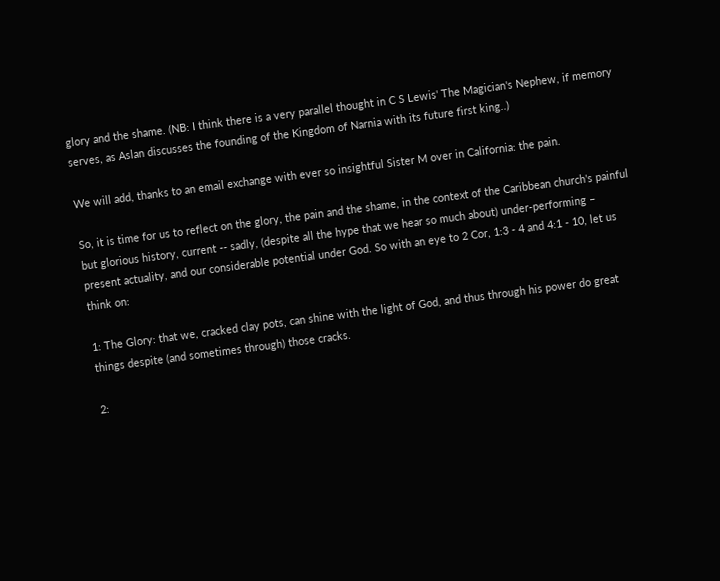glory and the shame. (NB: I think there is a very parallel thought in C S Lewis' The Magician's Nephew, if memory serves, as Aslan discusses the founding of the Kingdom of Narnia with its future first king..)

We will add, thanks to an email exchange with ever so insightful Sister M over in California: the pain.

So, it is time for us to reflect on the glory, the pain and the shame, in the context of the Caribbean church's painful but glorious history, current -- sadly, (despite all the hype that we hear so much about) under-performing – present actuality, and our considerable potential under God. So with an eye to 2 Cor, 1:3 - 4 and 4:1 - 10, let us think on:

1: The Glory: that we, cracked clay pots, can shine with the light of God, and thus through his power do great things despite (and sometimes through) those cracks.

2: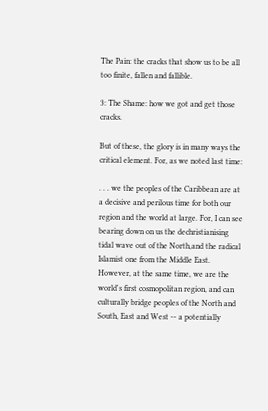The Pain: the cracks that show us to be all too finite, fallen and fallible.

3: The Shame: how we got and get those cracks.

But of these, the glory is in many ways the critical element. For, as we noted last time:

. . . we the peoples of the Caribbean are at a decisive and perilous time for both our region and the world at large. For, I can see bearing down on us the dechristianising tidal wave out of the North,and the radical Islamist one from the Middle East. However, at the same time, we are the world's first cosmopolitan region, and can culturally bridge peoples of the North and South, East and West -- a potentially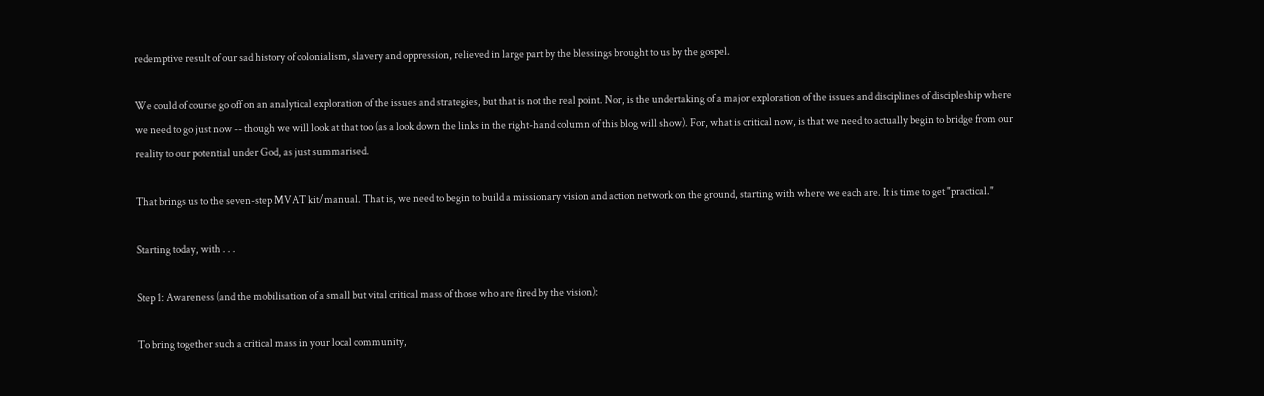redemptive result of our sad history of colonialism, slavery and oppression, relieved in large part by the blessings brought to us by the gospel.

We could of course go off on an analytical exploration of the issues and strategies, but that is not the real point. Nor, is the undertaking of a major exploration of the issues and disciplines of discipleship where we need to go just now -- though we will look at that too (as a look down the links in the right-hand column of this blog will show). For, what is critical now, is that we need to actually begin to bridge from our reality to our potential under God, as just summarised.

That brings us to the seven-step MVAT kit/manual. That is, we need to begin to build a missionary vision and action network on the ground, starting with where we each are. It is time to get "practical."

Starting today, with . . .

Step 1: Awareness (and the mobilisation of a small but vital critical mass of those who are fired by the vision):

To bring together such a critical mass in your local community,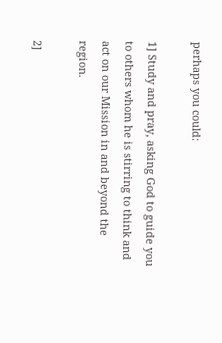perhaps you could:

1] Study and pray, asking God to guide you to others whom he is stirring to think and act on our Mission in and beyond the region.

2]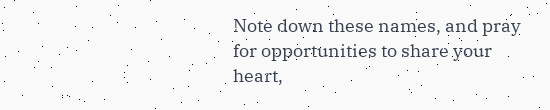Note down these names, and pray for opportunities to share your heart,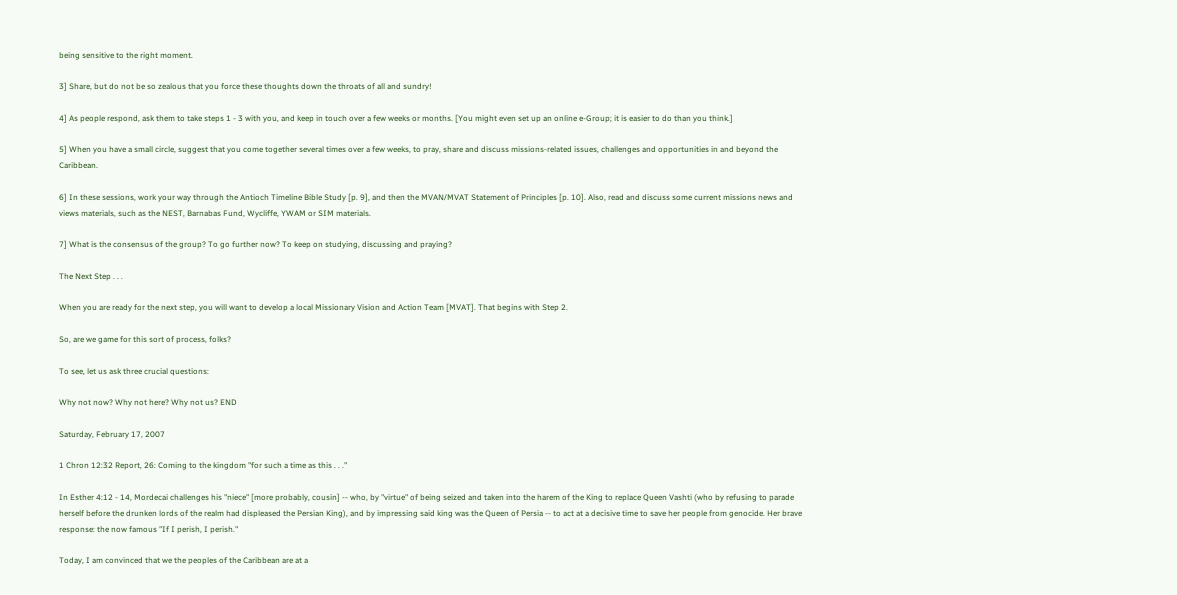being sensitive to the right moment.

3] Share, but do not be so zealous that you force these thoughts down the throats of all and sundry!

4] As people respond, ask them to take steps 1 - 3 with you, and keep in touch over a few weeks or months. [You might even set up an online e-Group; it is easier to do than you think.]

5] When you have a small circle, suggest that you come together several times over a few weeks, to pray, share and discuss missions-related issues, challenges and opportunities in and beyond the Caribbean.

6] In these sessions, work your way through the Antioch Timeline Bible Study [p. 9], and then the MVAN/MVAT Statement of Principles [p. 10]. Also, read and discuss some current missions news and views materials, such as the NEST, Barnabas Fund, Wycliffe, YWAM or SIM materials.

7] What is the consensus of the group? To go further now? To keep on studying, discussing and praying?

The Next Step . . .

When you are ready for the next step, you will want to develop a local Missionary Vision and Action Team [MVAT]. That begins with Step 2.

So, are we game for this sort of process, folks?

To see, let us ask three crucial questions:

Why not now? Why not here? Why not us? END

Saturday, February 17, 2007

1 Chron 12:32 Report, 26: Coming to the kingdom "for such a time as this . . ."

In Esther 4:12 - 14, Mordecai challenges his "niece" [more probably, cousin] -- who, by "virtue" of being seized and taken into the harem of the King to replace Queen Vashti (who by refusing to parade herself before the drunken lords of the realm had displeased the Persian King), and by impressing said king was the Queen of Persia -- to act at a decisive time to save her people from genocide. Her brave response: the now famous "If I perish, I perish."

Today, I am convinced that we the peoples of the Caribbean are at a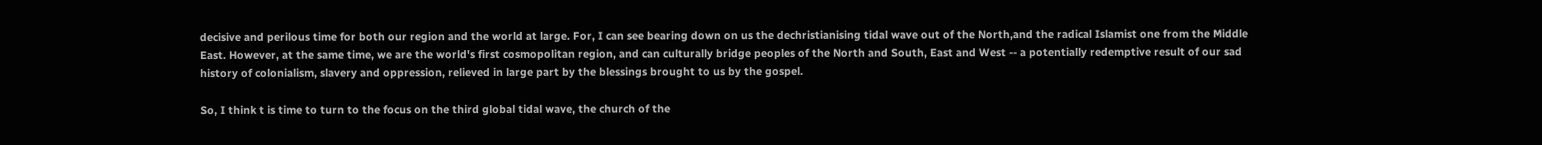decisive and perilous time for both our region and the world at large. For, I can see bearing down on us the dechristianising tidal wave out of the North,and the radical Islamist one from the Middle East. However, at the same time, we are the world's first cosmopolitan region, and can culturally bridge peoples of the North and South, East and West -- a potentially redemptive result of our sad history of colonialism, slavery and oppression, relieved in large part by the blessings brought to us by the gospel.

So, I think t is time to turn to the focus on the third global tidal wave, the church of the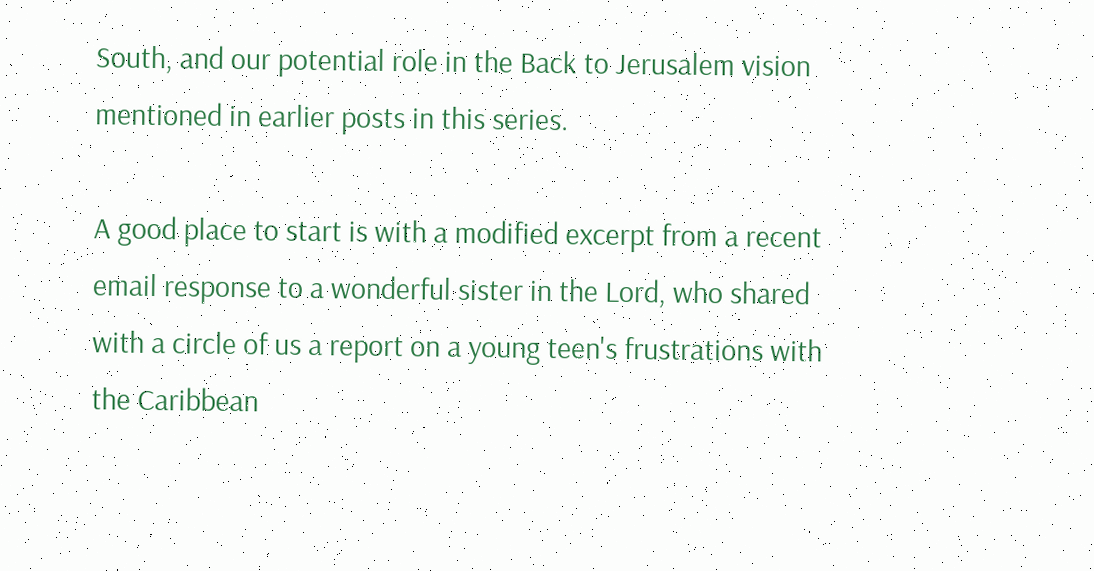South, and our potential role in the Back to Jerusalem vision mentioned in earlier posts in this series.

A good place to start is with a modified excerpt from a recent email response to a wonderful sister in the Lord, who shared with a circle of us a report on a young teen's frustrations with the Caribbean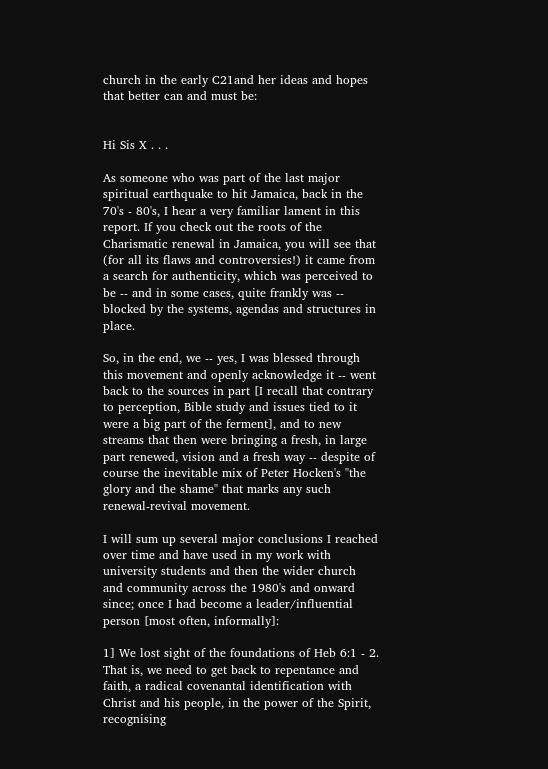church in the early C21and her ideas and hopes that better can and must be:


Hi Sis X . . .

As someone who was part of the last major spiritual earthquake to hit Jamaica, back in the 70's - 80's, I hear a very familiar lament in this report. If you check out the roots of the Charismatic renewal in Jamaica, you will see that (for all its flaws and controversies!) it came from a search for authenticity, which was perceived to be -- and in some cases, quite frankly was -- blocked by the systems, agendas and structures in place.

So, in the end, we -- yes, I was blessed through this movement and openly acknowledge it -- went back to the sources in part [I recall that contrary to perception, Bible study and issues tied to it were a big part of the ferment], and to new streams that then were bringing a fresh, in large part renewed, vision and a fresh way -- despite of course the inevitable mix of Peter Hocken's "the glory and the shame" that marks any such renewal-revival movement.

I will sum up several major conclusions I reached over time and have used in my work with university students and then the wider church and community across the 1980's and onward since; once I had become a leader/influential person [most often, informally]:

1] We lost sight of the foundations of Heb 6:1 - 2. That is, we need to get back to repentance and faith, a radical covenantal identification with Christ and his people, in the power of the Spirit, recognising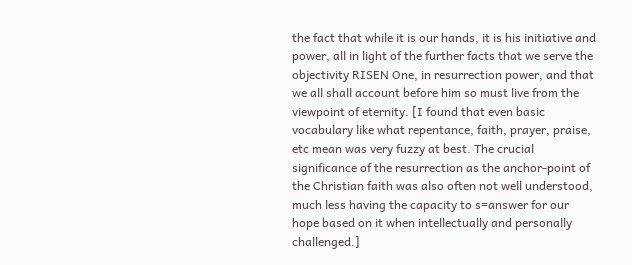the fact that while it is our hands, it is his initiative and power, all in light of the further facts that we serve the objectivity RISEN One, in resurrection power, and that we all shall account before him so must live from the viewpoint of eternity. [I found that even basic vocabulary like what repentance, faith, prayer, praise, etc mean was very fuzzy at best. The crucial significance of the resurrection as the anchor-point of the Christian faith was also often not well understood, much less having the capacity to s=answer for our hope based on it when intellectually and personally challenged.]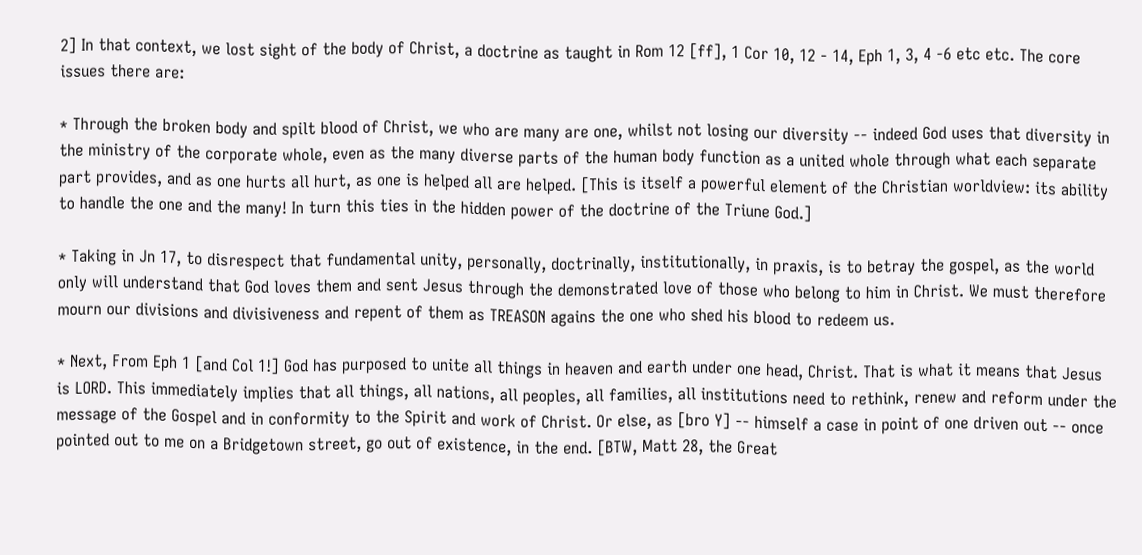2] In that context, we lost sight of the body of Christ, a doctrine as taught in Rom 12 [ff], 1 Cor 10, 12 - 14, Eph 1, 3, 4 -6 etc etc. The core issues there are:

* Through the broken body and spilt blood of Christ, we who are many are one, whilst not losing our diversity -- indeed God uses that diversity in the ministry of the corporate whole, even as the many diverse parts of the human body function as a united whole through what each separate part provides, and as one hurts all hurt, as one is helped all are helped. [This is itself a powerful element of the Christian worldview: its ability to handle the one and the many! In turn this ties in the hidden power of the doctrine of the Triune God.]

* Taking in Jn 17, to disrespect that fundamental unity, personally, doctrinally, institutionally, in praxis, is to betray the gospel, as the world only will understand that God loves them and sent Jesus through the demonstrated love of those who belong to him in Christ. We must therefore mourn our divisions and divisiveness and repent of them as TREASON agains the one who shed his blood to redeem us.

* Next, From Eph 1 [and Col 1!] God has purposed to unite all things in heaven and earth under one head, Christ. That is what it means that Jesus is LORD. This immediately implies that all things, all nations, all peoples, all families, all institutions need to rethink, renew and reform under the message of the Gospel and in conformity to the Spirit and work of Christ. Or else, as [bro Y] -- himself a case in point of one driven out -- once pointed out to me on a Bridgetown street, go out of existence, in the end. [BTW, Matt 28, the Great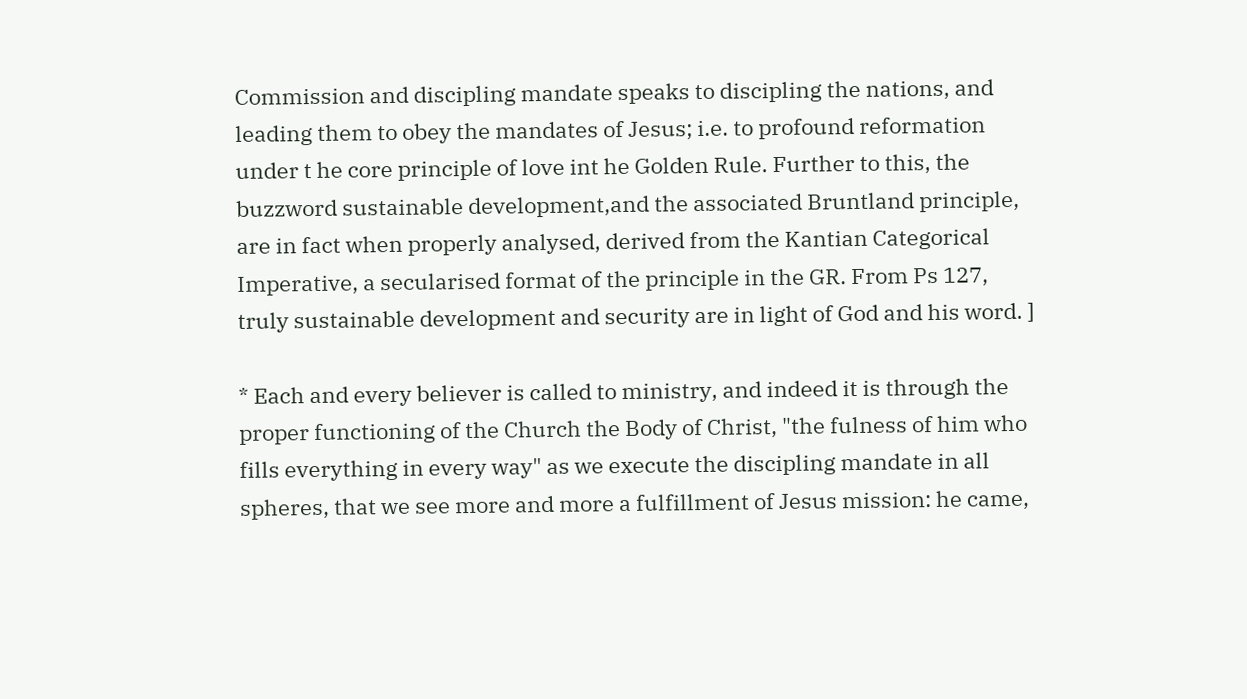Commission and discipling mandate speaks to discipling the nations, and leading them to obey the mandates of Jesus; i.e. to profound reformation under t he core principle of love int he Golden Rule. Further to this, the buzzword sustainable development,and the associated Bruntland principle, are in fact when properly analysed, derived from the Kantian Categorical Imperative, a secularised format of the principle in the GR. From Ps 127, truly sustainable development and security are in light of God and his word. ]

* Each and every believer is called to ministry, and indeed it is through the proper functioning of the Church the Body of Christ, "the fulness of him who fills everything in every way" as we execute the discipling mandate in all spheres, that we see more and more a fulfillment of Jesus mission: he came,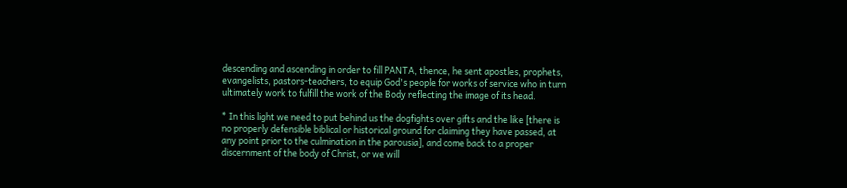descending and ascending in order to fill PANTA, thence, he sent apostles, prophets, evangelists, pastors-teachers, to equip God's people for works of service who in turn ultimately work to fulfill the work of the Body reflecting the image of its head.

* In this light we need to put behind us the dogfights over gifts and the like [there is no properly defensible biblical or historical ground for claiming they have passed, at any point prior to the culmination in the parousia], and come back to a proper discernment of the body of Christ, or we will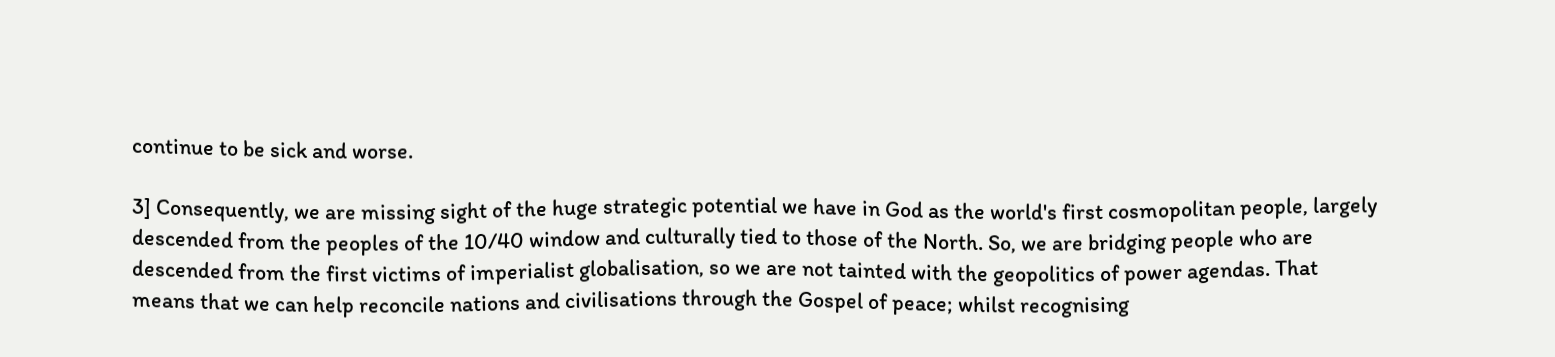continue to be sick and worse.

3] Consequently, we are missing sight of the huge strategic potential we have in God as the world's first cosmopolitan people, largely descended from the peoples of the 10/40 window and culturally tied to those of the North. So, we are bridging people who are descended from the first victims of imperialist globalisation, so we are not tainted with the geopolitics of power agendas. That means that we can help reconcile nations and civilisations through the Gospel of peace; whilst recognising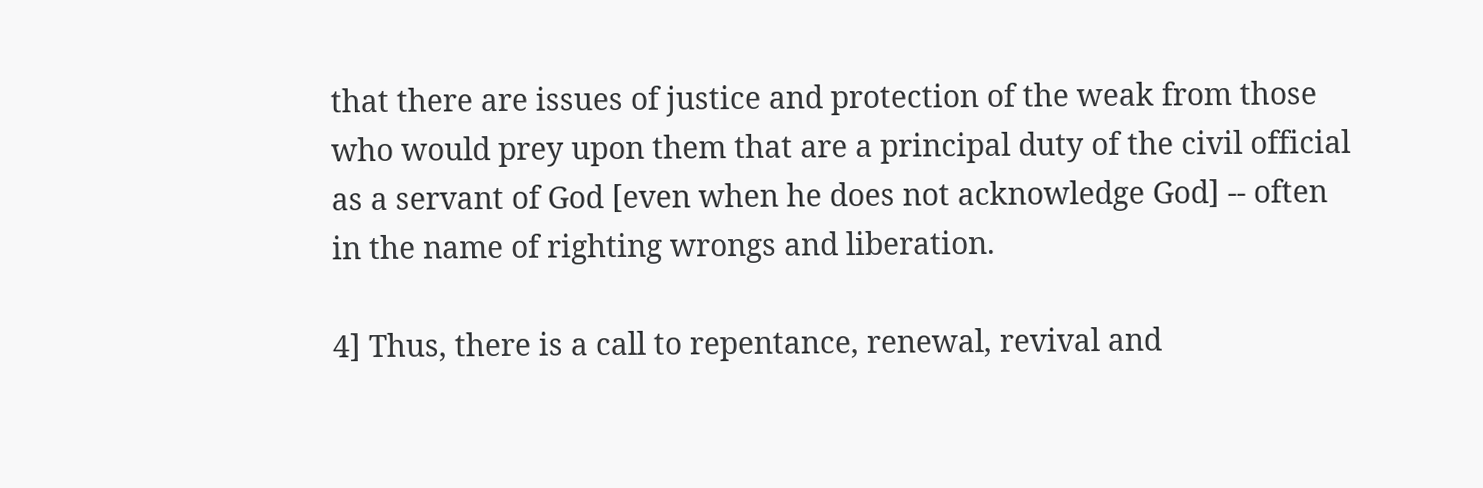that there are issues of justice and protection of the weak from those who would prey upon them that are a principal duty of the civil official as a servant of God [even when he does not acknowledge God] -- often in the name of righting wrongs and liberation.

4] Thus, there is a call to repentance, renewal, revival and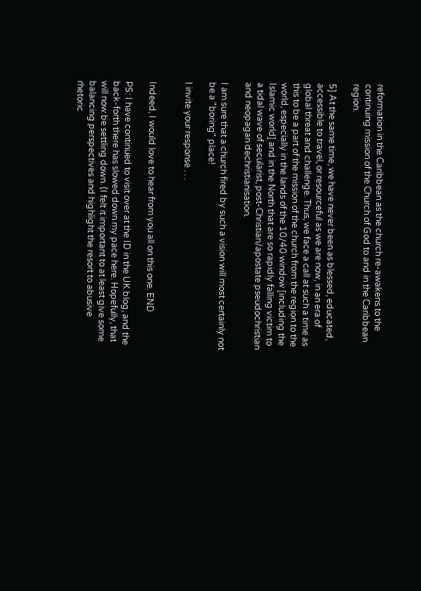reformation in the Caribbean as the church re-awakens to the continuing mission of the Church of God to and in the Caribbean region.

5] At the same time, we have never been as blessed, educated, accessible to travel, or resourceful as we are now, in an era of global threat and challenge. Thus, we face a call at such a time as this to be a part of the mission of the church from the region to the world, especially in the lands of the 10/40 window [including the Islamic world] and in the North that are so rapidly falling victim to a tidal wave of secularist, post-Christian/apostate pseudochristian and neopagan dechristianisation.

I am sure that a church fired by such a vision will most certainly not be a "boring" place!

I invite your response . . .


Indeed, I would love to hear from you all on this one. END

PS: I have continued to visit over at the ID in the UK blog, and the back-forth there has slowed down my pace here. Hopefully, that will now be settling down. (I felt it important to at least give some balancing perspectives and highlight the resort to abusive rhetoric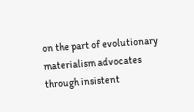on the part of evolutionary materialism advocates through insistent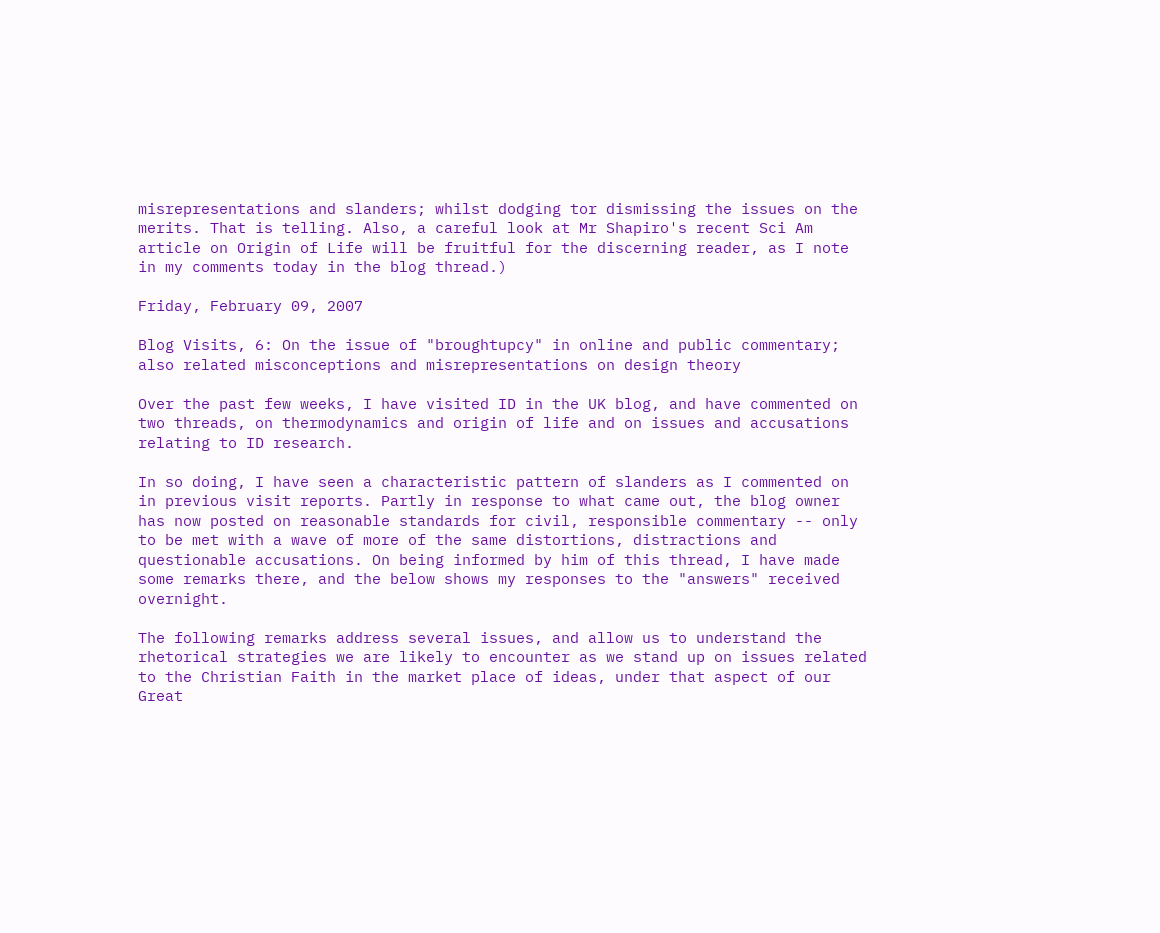misrepresentations and slanders; whilst dodging tor dismissing the issues on the merits. That is telling. Also, a careful look at Mr Shapiro's recent Sci Am article on Origin of Life will be fruitful for the discerning reader, as I note in my comments today in the blog thread.)

Friday, February 09, 2007

Blog Visits, 6: On the issue of "broughtupcy" in online and public commentary; also related misconceptions and misrepresentations on design theory

Over the past few weeks, I have visited ID in the UK blog, and have commented on two threads, on thermodynamics and origin of life and on issues and accusations relating to ID research.

In so doing, I have seen a characteristic pattern of slanders as I commented on in previous visit reports. Partly in response to what came out, the blog owner has now posted on reasonable standards for civil, responsible commentary -- only to be met with a wave of more of the same distortions, distractions and questionable accusations. On being informed by him of this thread, I have made some remarks there, and the below shows my responses to the "answers" received overnight.

The following remarks address several issues, and allow us to understand the rhetorical strategies we are likely to encounter as we stand up on issues related to the Christian Faith in the market place of ideas, under that aspect of our Great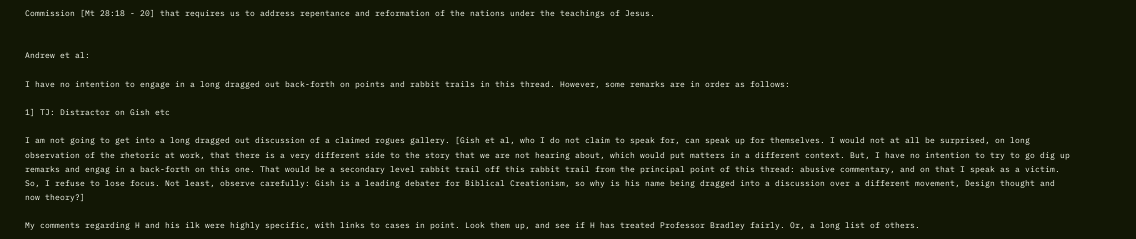Commission [Mt 28:18 - 20] that requires us to address repentance and reformation of the nations under the teachings of Jesus.


Andrew et al:

I have no intention to engage in a long dragged out back-forth on points and rabbit trails in this thread. However, some remarks are in order as follows:

1] TJ: Distractor on Gish etc

I am not going to get into a long dragged out discussion of a claimed rogues gallery. [Gish et al, who I do not claim to speak for, can speak up for themselves. I would not at all be surprised, on long observation of the rhetoric at work, that there is a very different side to the story that we are not hearing about, which would put matters in a different context. But, I have no intention to try to go dig up remarks and engag in a back-forth on this one. That would be a secondary level rabbit trail off this rabbit trail from the principal point of this thread: abusive commentary, and on that I speak as a victim. So, I refuse to lose focus. Not least, observe carefully: Gish is a leading debater for Biblical Creationism, so why is his name being dragged into a discussion over a different movement, Design thought and now theory?]

My comments regarding H and his ilk were highly specific, with links to cases in point. Look them up, and see if H has treated Professor Bradley fairly. Or, a long list of others.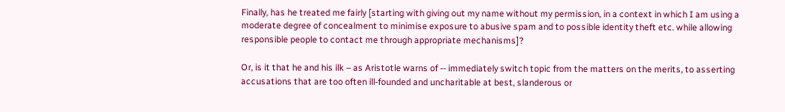Finally, has he treated me fairly [starting with giving out my name without my permission, in a context in which I am using a moderate degree of concealment to minimise exposure to abusive spam and to possible identity theft etc. while allowing responsible people to contact me through appropriate mechanisms]?

Or, is it that he and his ilk – as Aristotle warns of -- immediately switch topic from the matters on the merits, to asserting accusations that are too often ill-founded and uncharitable at best, slanderous or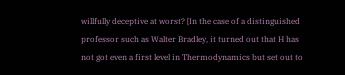willfully deceptive at worst? [In the case of a distinguished professor such as Walter Bradley, it turned out that H has not got even a first level in Thermodynamics but set out to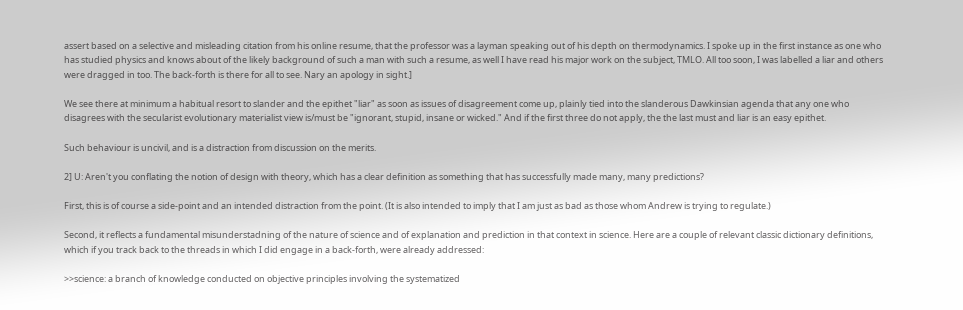assert based on a selective and misleading citation from his online resume, that the professor was a layman speaking out of his depth on thermodynamics. I spoke up in the first instance as one who has studied physics and knows about of the likely background of such a man with such a resume, as well I have read his major work on the subject, TMLO. All too soon, I was labelled a liar and others were dragged in too. The back-forth is there for all to see. Nary an apology in sight.]

We see there at minimum a habitual resort to slander and the epithet "liar" as soon as issues of disagreement come up, plainly tied into the slanderous Dawkinsian agenda that any one who disagrees with the secularist evolutionary materialist view is/must be "ignorant, stupid, insane or wicked." And if the first three do not apply, the the last must and liar is an easy epithet.

Such behaviour is uncivil, and is a distraction from discussion on the merits.

2] U: Aren't you conflating the notion of design with theory, which has a clear definition as something that has successfully made many, many predictions?

First, this is of course a side-point and an intended distraction from the point. (It is also intended to imply that I am just as bad as those whom Andrew is trying to regulate.)

Second, it reflects a fundamental misunderstadning of the nature of science and of explanation and prediction in that context in science. Here are a couple of relevant classic dictionary definitions, which if you track back to the threads in which I did engage in a back-forth, were already addressed:

>>science: a branch of knowledge conducted on objective principles involving the systematized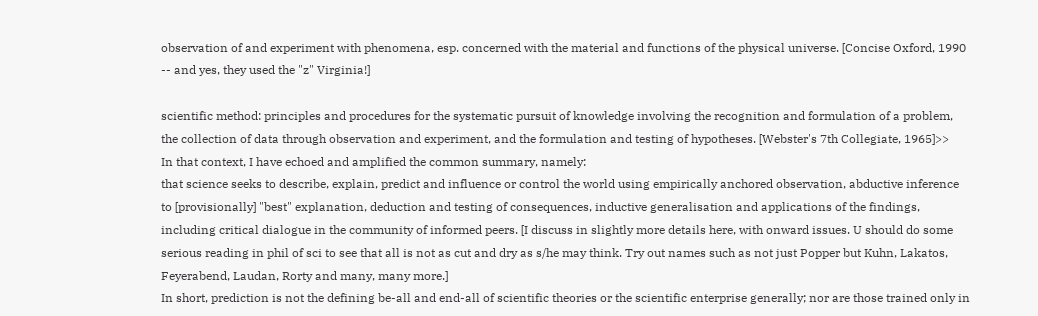observation of and experiment with phenomena, esp. concerned with the material and functions of the physical universe. [Concise Oxford, 1990 -- and yes, they used the "z" Virginia!]

scientific method: principles and procedures for the systematic pursuit of knowledge involving the recognition and formulation of a problem, the collection of data through observation and experiment, and the formulation and testing of hypotheses. [Webster's 7th Collegiate, 1965]>>
In that context, I have echoed and amplified the common summary, namely:
that science seeks to describe, explain, predict and influence or control the world using empirically anchored observation, abductive inference to [provisionally] "best" explanation, deduction and testing of consequences, inductive generalisation and applications of the findings, including critical dialogue in the community of informed peers. [I discuss in slightly more details here, with onward issues. U should do some serious reading in phil of sci to see that all is not as cut and dry as s/he may think. Try out names such as not just Popper but Kuhn, Lakatos, Feyerabend, Laudan, Rorty and many, many more.]
In short, prediction is not the defining be-all and end-all of scientific theories or the scientific enterprise generally; nor are those trained only in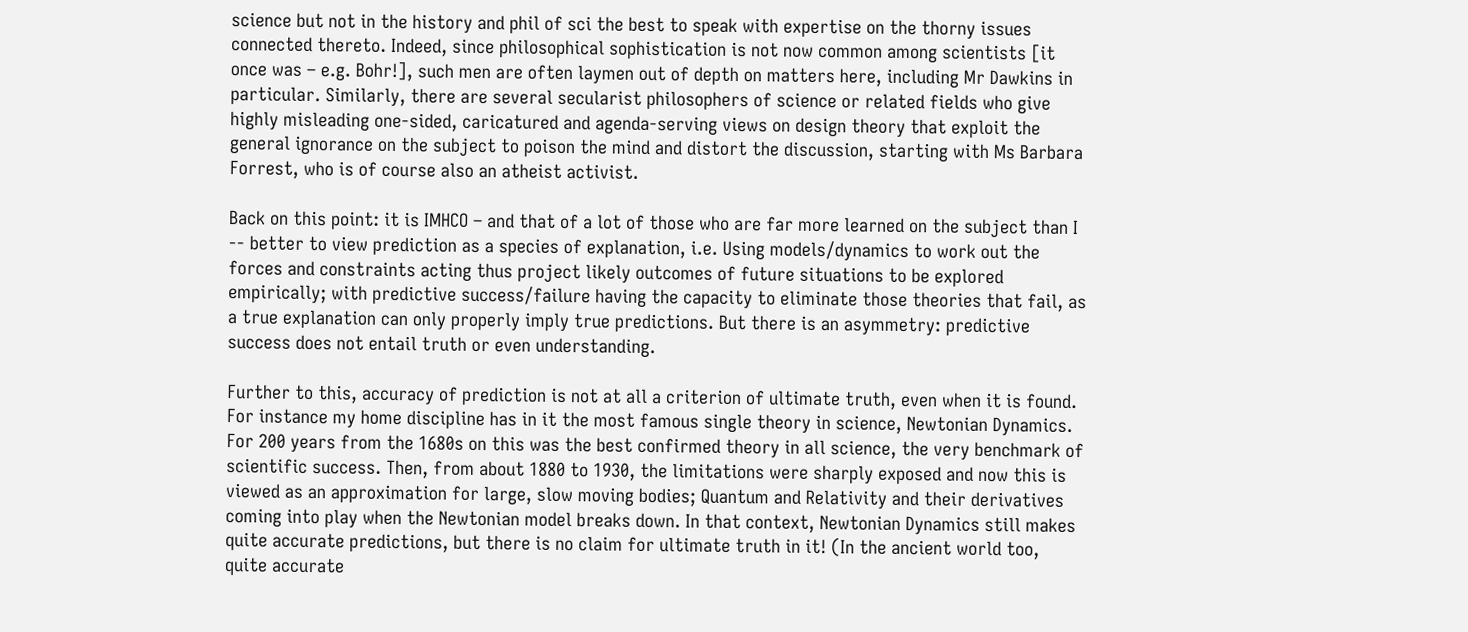science but not in the history and phil of sci the best to speak with expertise on the thorny issues connected thereto. Indeed, since philosophical sophistication is not now common among scientists [it once was – e.g. Bohr!], such men are often laymen out of depth on matters here, including Mr Dawkins in particular. Similarly, there are several secularist philosophers of science or related fields who give highly misleading one-sided, caricatured and agenda-serving views on design theory that exploit the general ignorance on the subject to poison the mind and distort the discussion, starting with Ms Barbara Forrest, who is of course also an atheist activist.

Back on this point: it is IMHCO – and that of a lot of those who are far more learned on the subject than I -- better to view prediction as a species of explanation, i.e. Using models/dynamics to work out the forces and constraints acting thus project likely outcomes of future situations to be explored empirically; with predictive success/failure having the capacity to eliminate those theories that fail, as a true explanation can only properly imply true predictions. But there is an asymmetry: predictive success does not entail truth or even understanding.

Further to this, accuracy of prediction is not at all a criterion of ultimate truth, even when it is found. For instance my home discipline has in it the most famous single theory in science, Newtonian Dynamics. For 200 years from the 1680s on this was the best confirmed theory in all science, the very benchmark of scientific success. Then, from about 1880 to 1930, the limitations were sharply exposed and now this is viewed as an approximation for large, slow moving bodies; Quantum and Relativity and their derivatives coming into play when the Newtonian model breaks down. In that context, Newtonian Dynamics still makes quite accurate predictions, but there is no claim for ultimate truth in it! (In the ancient world too, quite accurate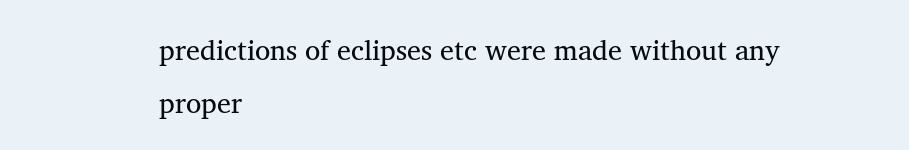predictions of eclipses etc were made without any proper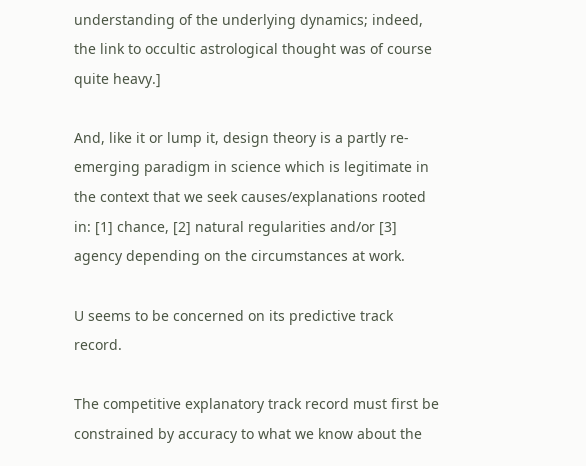understanding of the underlying dynamics; indeed, the link to occultic astrological thought was of course quite heavy.]

And, like it or lump it, design theory is a partly re-emerging paradigm in science which is legitimate in the context that we seek causes/explanations rooted in: [1] chance, [2] natural regularities and/or [3] agency depending on the circumstances at work.

U seems to be concerned on its predictive track record.

The competitive explanatory track record must first be constrained by accuracy to what we know about the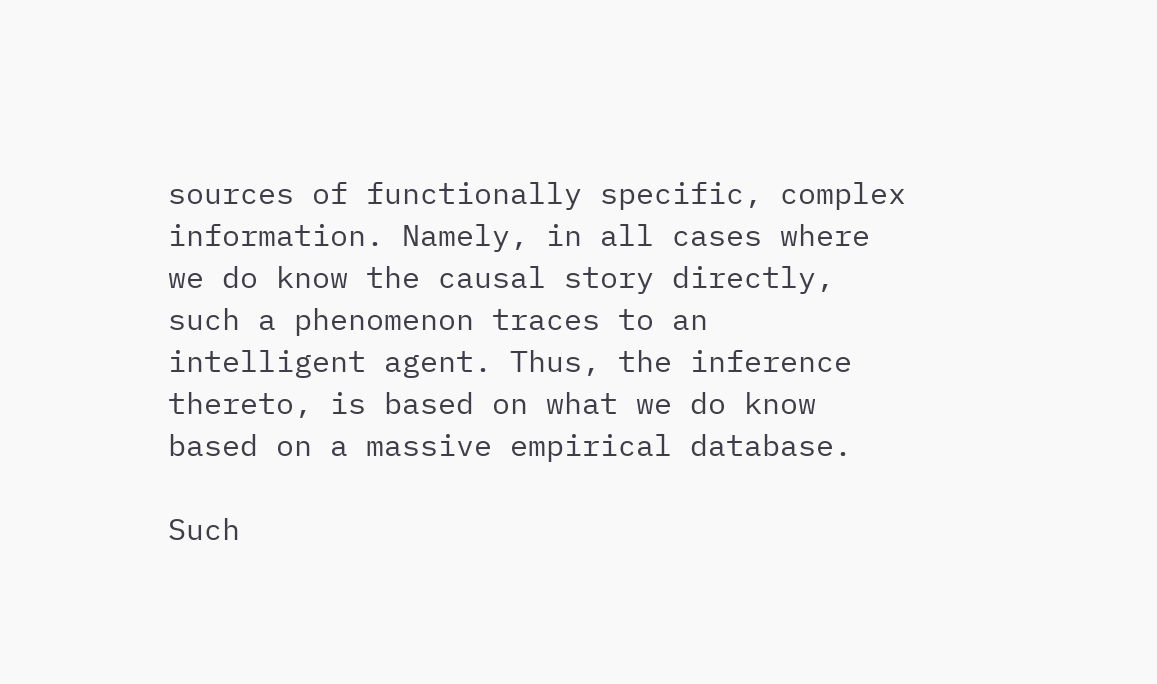sources of functionally specific, complex information. Namely, in all cases where we do know the causal story directly, such a phenomenon traces to an intelligent agent. Thus, the inference thereto, is based on what we do know based on a massive empirical database.

Such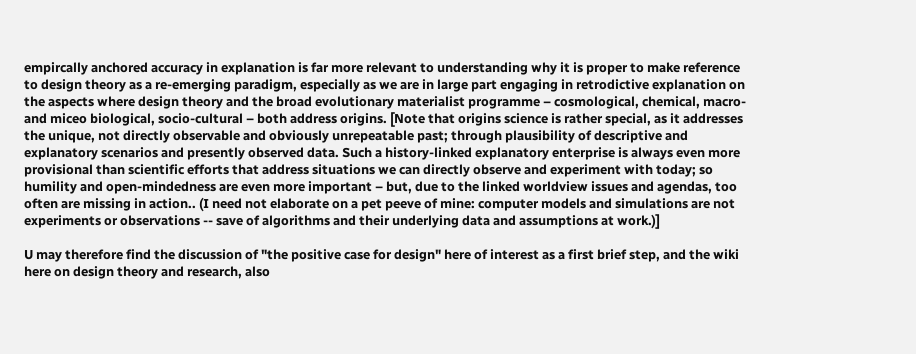empircally anchored accuracy in explanation is far more relevant to understanding why it is proper to make reference to design theory as a re-emerging paradigm, especially as we are in large part engaging in retrodictive explanation on the aspects where design theory and the broad evolutionary materialist programme – cosmological, chemical, macro- and miceo biological, socio-cultural – both address origins. [Note that origins science is rather special, as it addresses the unique, not directly observable and obviously unrepeatable past; through plausibility of descriptive and explanatory scenarios and presently observed data. Such a history-linked explanatory enterprise is always even more provisional than scientific efforts that address situations we can directly observe and experiment with today; so humility and open-mindedness are even more important – but, due to the linked worldview issues and agendas, too often are missing in action.. (I need not elaborate on a pet peeve of mine: computer models and simulations are not experiments or observations -- save of algorithms and their underlying data and assumptions at work.)]

U may therefore find the discussion of "the positive case for design" here of interest as a first brief step, and the wiki here on design theory and research, also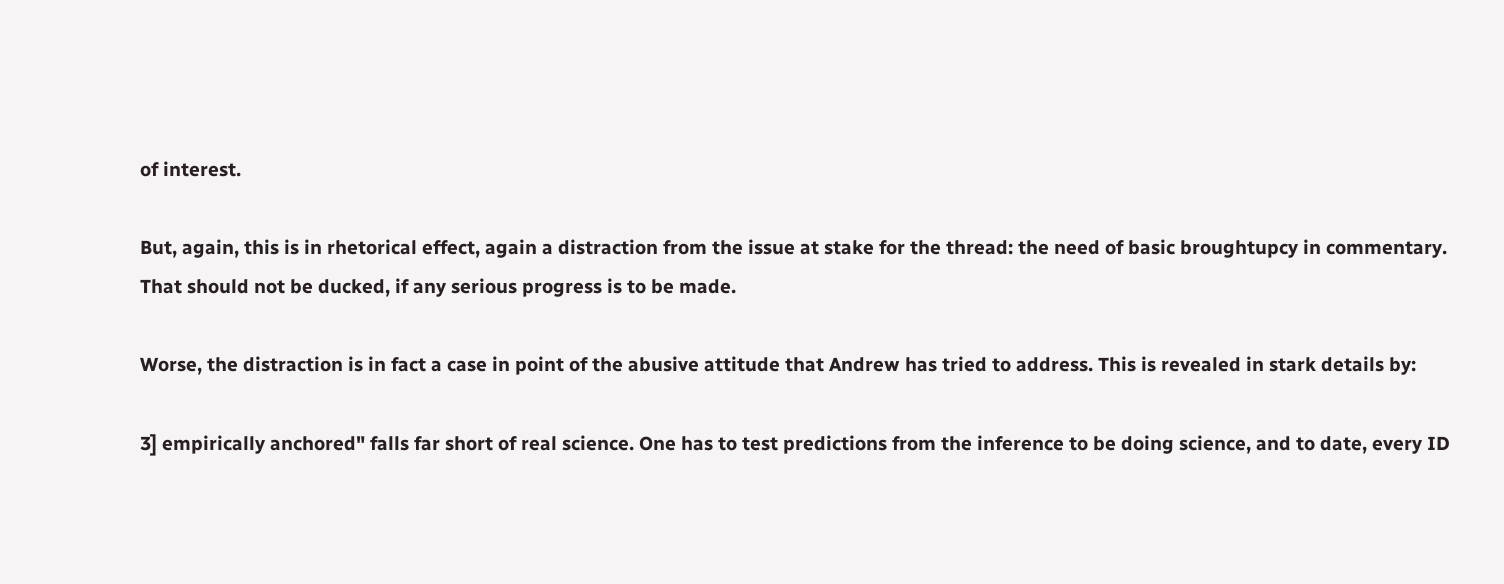of interest.

But, again, this is in rhetorical effect, again a distraction from the issue at stake for the thread: the need of basic broughtupcy in commentary. That should not be ducked, if any serious progress is to be made.

Worse, the distraction is in fact a case in point of the abusive attitude that Andrew has tried to address. This is revealed in stark details by:

3] empirically anchored" falls far short of real science. One has to test predictions from the inference to be doing science, and to date, every ID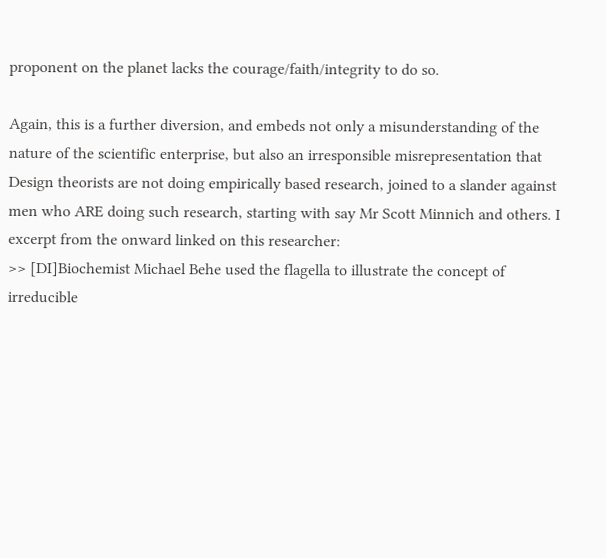proponent on the planet lacks the courage/faith/integrity to do so.

Again, this is a further diversion, and embeds not only a misunderstanding of the nature of the scientific enterprise, but also an irresponsible misrepresentation that Design theorists are not doing empirically based research, joined to a slander against men who ARE doing such research, starting with say Mr Scott Minnich and others. I excerpt from the onward linked on this researcher:
>> [DI]Biochemist Michael Behe used the flagella to illustrate the concept of irreducible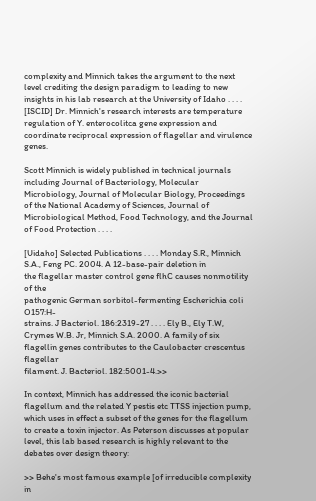complexity and Minnich takes the argument to the next level crediting the design paradigm to leading to new insights in his lab research at the University of Idaho . . . . [ISCID] Dr. Minnich's research interests are temperature regulation of Y. enterocolitca gene expression and coordinate reciprocal expression of flagellar and virulence genes.

Scott Minnich is widely published in technical journals including Journal of Bacteriology, Molecular Microbiology, Journal of Molecular Biology, Proceedings of the National Academy of Sciences, Journal of Microbiological Method, Food Technology, and the Journal of Food Protection . . . .

[Uidaho] Selected Publications . . . . Monday S.R., Minnich S.A., Feng PC. 2004. A 12-base-pair deletion in
the flagellar master control gene flhC causes nonmotility of the
pathogenic German sorbitol-fermenting Escherichia coli O157:H-
strains. J Bacteriol. 186:2319-27 . . . . Ely B., Ely T.W, Crymes W.B. Jr, Minnich S.A. 2000. A family of six
flagellin genes contributes to the Caulobacter crescentus flagellar
filament. J. Bacteriol. 182:5001-4.>>

In context, Minnich has addressed the iconic bacterial flagellum and the related Y pestis etc TTSS injection pump, which uses in effect a subset of the genes for the flagellum to create a toxin injector. As Peterson discusses at popular level, this lab based research is highly relevant to the debates over design theory:

>> Behe's most famous example [of irreducible complexity in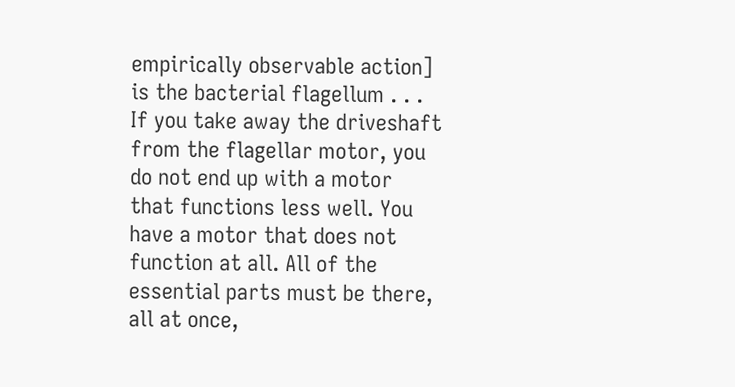empirically observable action] is the bacterial flagellum . . . If you take away the driveshaft from the flagellar motor, you do not end up with a motor that functions less well. You have a motor that does not function at all. All of the essential parts must be there, all at once,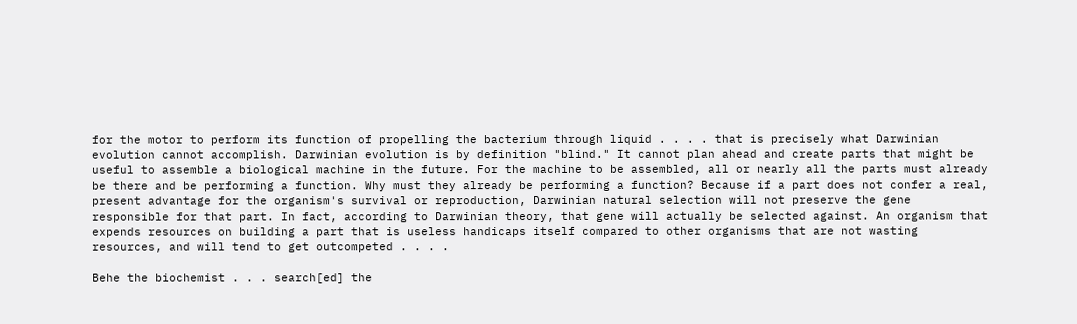for the motor to perform its function of propelling the bacterium through liquid . . . . that is precisely what Darwinian evolution cannot accomplish. Darwinian evolution is by definition "blind." It cannot plan ahead and create parts that might be useful to assemble a biological machine in the future. For the machine to be assembled, all or nearly all the parts must already be there and be performing a function. Why must they already be performing a function? Because if a part does not confer a real, present advantage for the organism's survival or reproduction, Darwinian natural selection will not preserve the gene responsible for that part. In fact, according to Darwinian theory, that gene will actually be selected against. An organism that expends resources on building a part that is useless handicaps itself compared to other organisms that are not wasting resources, and will tend to get outcompeted . . . .

Behe the biochemist . . . search[ed] the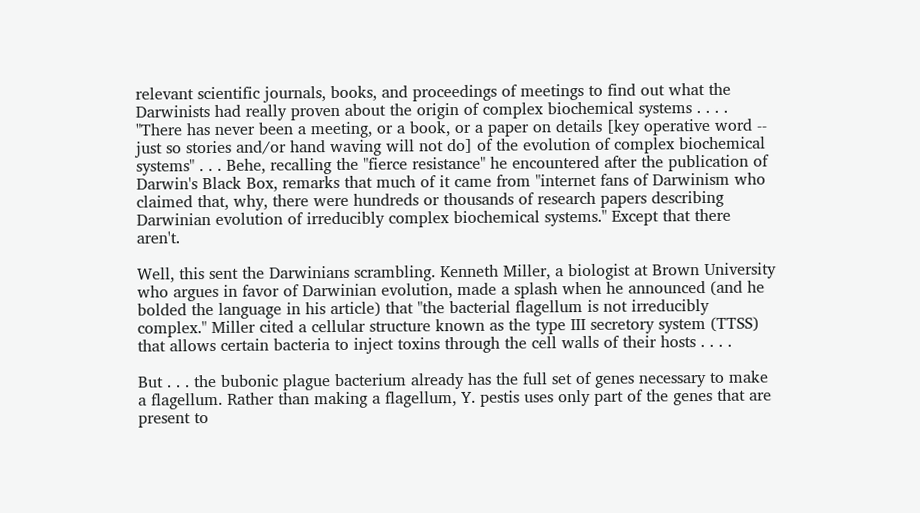relevant scientific journals, books, and proceedings of meetings to find out what the Darwinists had really proven about the origin of complex biochemical systems . . . . "There has never been a meeting, or a book, or a paper on details [key operative word -- just so stories and/or hand waving will not do] of the evolution of complex biochemical systems" . . . Behe, recalling the "fierce resistance" he encountered after the publication of Darwin's Black Box, remarks that much of it came from "internet fans of Darwinism who claimed that, why, there were hundreds or thousands of research papers describing Darwinian evolution of irreducibly complex biochemical systems." Except that there aren't.

Well, this sent the Darwinians scrambling. Kenneth Miller, a biologist at Brown University who argues in favor of Darwinian evolution, made a splash when he announced (and he bolded the language in his article) that "the bacterial flagellum is not irreducibly complex." Miller cited a cellular structure known as the type III secretory system (TTSS) that allows certain bacteria to inject toxins through the cell walls of their hosts . . . .

But . . . the bubonic plague bacterium already has the full set of genes necessary to make a flagellum. Rather than making a flagellum, Y. pestis uses only part of the genes that are present to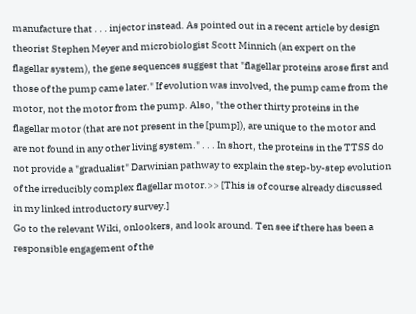manufacture that . . . injector instead. As pointed out in a recent article by design theorist Stephen Meyer and microbiologist Scott Minnich (an expert on the flagellar system), the gene sequences suggest that "flagellar proteins arose first and those of the pump came later." If evolution was involved, the pump came from the motor, not the motor from the pump. Also, "the other thirty proteins in the flagellar motor (that are not present in the [pump]), are unique to the motor and are not found in any other living system." . . . In short, the proteins in the TTSS do not provide a "gradualist" Darwinian pathway to explain the step-by-step evolution of the irreducibly complex flagellar motor.>> [This is of course already discussed in my linked introductory survey.]
Go to the relevant Wiki, onlookers, and look around. Ten see if there has been a responsible engagement of the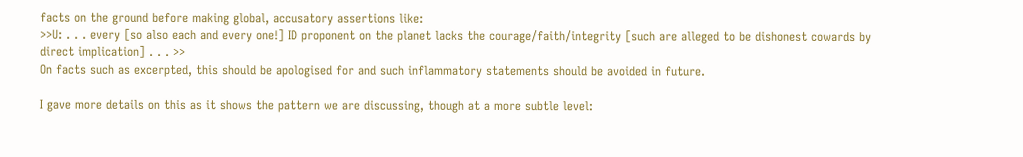facts on the ground before making global, accusatory assertions like:
>>U: . . . every [so also each and every one!] ID proponent on the planet lacks the courage/faith/integrity [such are alleged to be dishonest cowards by direct implication] . . . >>
On facts such as excerpted, this should be apologised for and such inflammatory statements should be avoided in future.

I gave more details on this as it shows the pattern we are discussing, though at a more subtle level: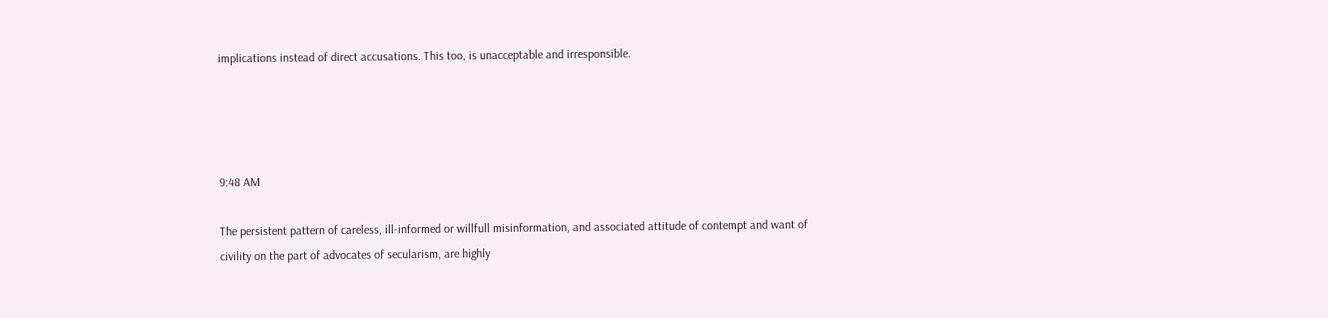implications instead of direct accusations. This too, is unacceptable and irresponsible.




9:48 AM

The persistent pattern of careless, ill-informed or willfull misinformation, and associated attitude of contempt and want of civility on the part of advocates of secularism, are highly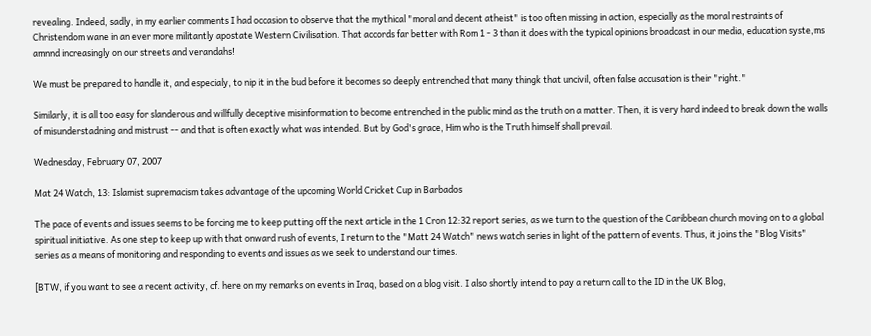revealing. Indeed, sadly, in my earlier comments I had occasion to observe that the mythical "moral and decent atheist" is too often missing in action, especially as the moral restraints of Christendom wane in an ever more militantly apostate Western Civilisation. That accords far better with Rom 1 - 3 than it does with the typical opinions broadcast in our media, education syste,ms amnnd increasingly on our streets and verandahs!

We must be prepared to handle it, and especialy, to nip it in the bud before it becomes so deeply entrenched that many thingk that uncivil, often false accusation is their "right."

Similarly, it is all too easy for slanderous and willfully deceptive misinformation to become entrenched in the public mind as the truth on a matter. Then, it is very hard indeed to break down the walls of misunderstadning and mistrust -- and that is often exactly what was intended. But by God's grace, Him who is the Truth himself shall prevail.

Wednesday, February 07, 2007

Mat 24 Watch, 13: Islamist supremacism takes advantage of the upcoming World Cricket Cup in Barbados

The pace of events and issues seems to be forcing me to keep putting off the next article in the 1 Cron 12:32 report series, as we turn to the question of the Caribbean church moving on to a global spiritual initiative. As one step to keep up with that onward rush of events, I return to the "Matt 24 Watch" news watch series in light of the pattern of events. Thus, it joins the "Blog Visits" series as a means of monitoring and responding to events and issues as we seek to understand our times.

[BTW, if you want to see a recent activity, cf. here on my remarks on events in Iraq, based on a blog visit. I also shortly intend to pay a return call to the ID in the UK Blog,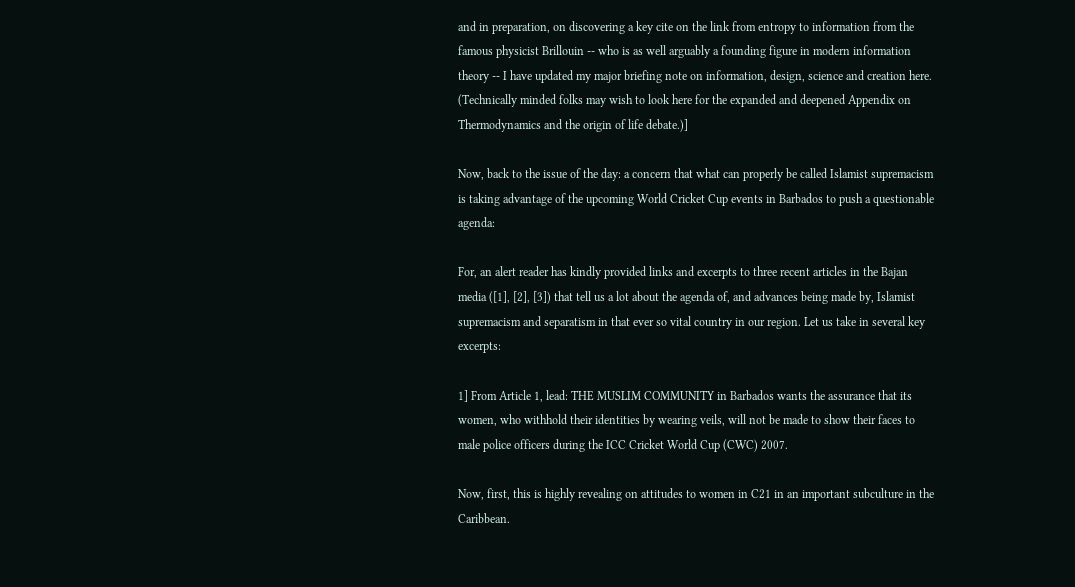and in preparation, on discovering a key cite on the link from entropy to information from the famous physicist Brillouin -- who is as well arguably a founding figure in modern information theory -- I have updated my major briefing note on information, design, science and creation here. (Technically minded folks may wish to look here for the expanded and deepened Appendix on Thermodynamics and the origin of life debate.)]

Now, back to the issue of the day: a concern that what can properly be called Islamist supremacism is taking advantage of the upcoming World Cricket Cup events in Barbados to push a questionable agenda:

For, an alert reader has kindly provided links and excerpts to three recent articles in the Bajan media ([1], [2], [3]) that tell us a lot about the agenda of, and advances being made by, Islamist supremacism and separatism in that ever so vital country in our region. Let us take in several key excerpts:

1] From Article 1, lead: THE MUSLIM COMMUNITY in Barbados wants the assurance that its women, who withhold their identities by wearing veils, will not be made to show their faces to male police officers during the ICC Cricket World Cup (CWC) 2007.

Now, first, this is highly revealing on attitudes to women in C21 in an important subculture in the Caribbean.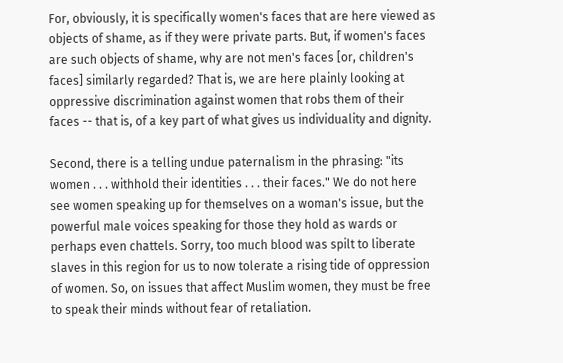For, obviously, it is specifically women's faces that are here viewed as objects of shame, as if they were private parts. But, if women's faces are such objects of shame, why are not men's faces [or, children's faces] similarly regarded? That is, we are here plainly looking at oppressive discrimination against women that robs them of their faces -- that is, of a key part of what gives us individuality and dignity.

Second, there is a telling undue paternalism in the phrasing: "its women . . . withhold their identities . . . their faces." We do not here see women speaking up for themselves on a woman's issue, but the powerful male voices speaking for those they hold as wards or perhaps even chattels. Sorry, too much blood was spilt to liberate slaves in this region for us to now tolerate a rising tide of oppression of women. So, on issues that affect Muslim women, they must be free to speak their minds without fear of retaliation.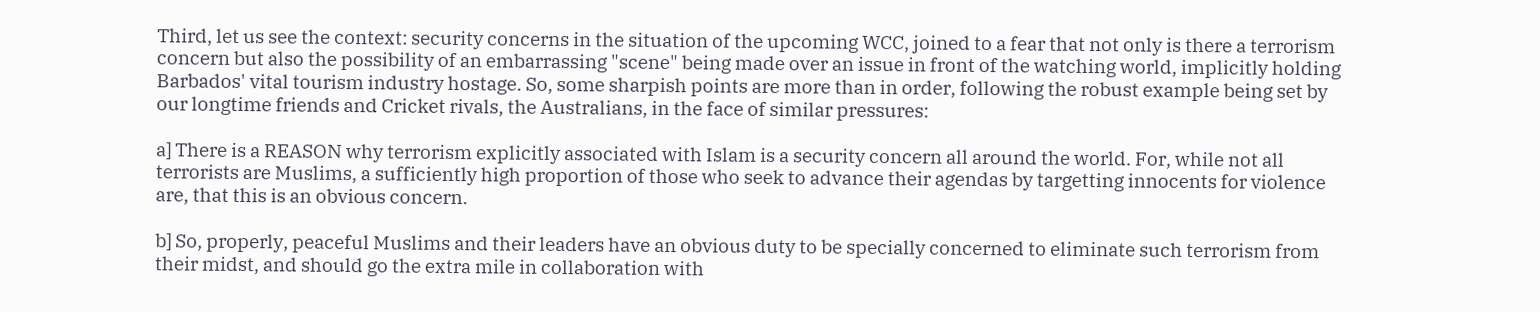Third, let us see the context: security concerns in the situation of the upcoming WCC, joined to a fear that not only is there a terrorism concern but also the possibility of an embarrassing "scene" being made over an issue in front of the watching world, implicitly holding Barbados' vital tourism industry hostage. So, some sharpish points are more than in order, following the robust example being set by our longtime friends and Cricket rivals, the Australians, in the face of similar pressures:

a] There is a REASON why terrorism explicitly associated with Islam is a security concern all around the world. For, while not all terrorists are Muslims, a sufficiently high proportion of those who seek to advance their agendas by targetting innocents for violence are, that this is an obvious concern.

b] So, properly, peaceful Muslims and their leaders have an obvious duty to be specially concerned to eliminate such terrorism from their midst, and should go the extra mile in collaboration with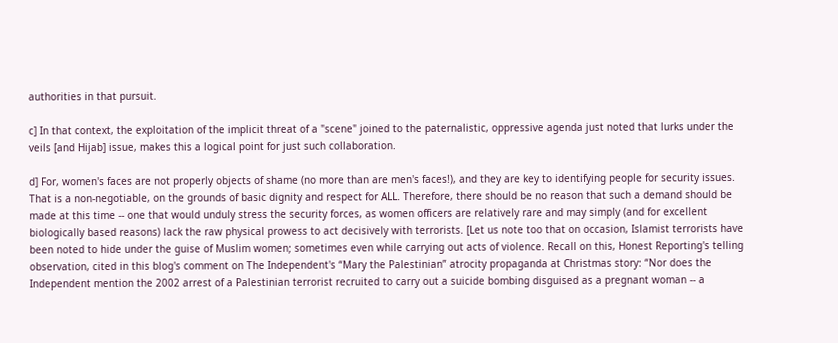authorities in that pursuit.

c] In that context, the exploitation of the implicit threat of a "scene" joined to the paternalistic, oppressive agenda just noted that lurks under the veils [and Hijab] issue, makes this a logical point for just such collaboration.

d] For, women's faces are not properly objects of shame (no more than are men's faces!), and they are key to identifying people for security issues. That is a non-negotiable, on the grounds of basic dignity and respect for ALL. Therefore, there should be no reason that such a demand should be made at this time -- one that would unduly stress the security forces, as women officers are relatively rare and may simply (and for excellent biologically based reasons) lack the raw physical prowess to act decisively with terrorists. [Let us note too that on occasion, Islamist terrorists have been noted to hide under the guise of Muslim women; sometimes even while carrying out acts of violence. Recall on this, Honest Reporting's telling observation, cited in this blog's comment on The Independent's “Mary the Palestinian” atrocity propaganda at Christmas story: “Nor does the Independent mention the 2002 arrest of a Palestinian terrorist recruited to carry out a suicide bombing disguised as a pregnant woman -- a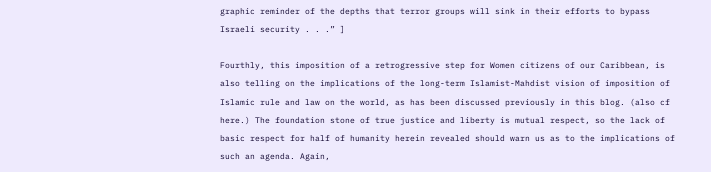graphic reminder of the depths that terror groups will sink in their efforts to bypass Israeli security . . .” ]

Fourthly, this imposition of a retrogressive step for Women citizens of our Caribbean, is also telling on the implications of the long-term Islamist-Mahdist vision of imposition of Islamic rule and law on the world, as has been discussed previously in this blog. (also cf here.) The foundation stone of true justice and liberty is mutual respect, so the lack of basic respect for half of humanity herein revealed should warn us as to the implications of such an agenda. Again,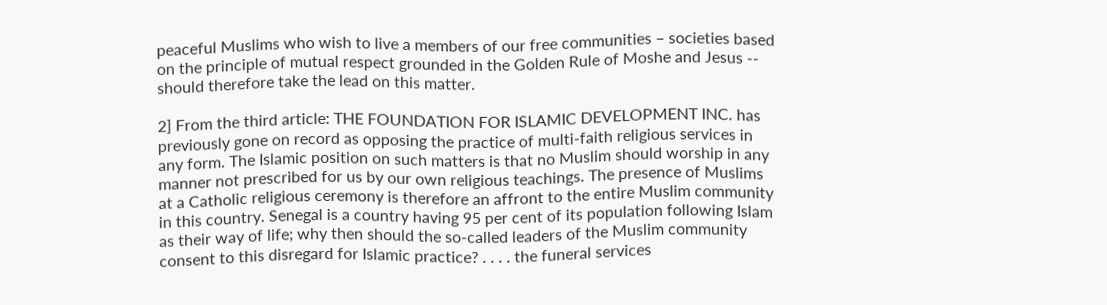peaceful Muslims who wish to live a members of our free communities – societies based on the principle of mutual respect grounded in the Golden Rule of Moshe and Jesus -- should therefore take the lead on this matter.

2] From the third article: THE FOUNDATION FOR ISLAMIC DEVELOPMENT INC. has previously gone on record as opposing the practice of multi-faith religious services in any form. The Islamic position on such matters is that no Muslim should worship in any manner not prescribed for us by our own religious teachings. The presence of Muslims at a Catholic religious ceremony is therefore an affront to the entire Muslim community in this country. Senegal is a country having 95 per cent of its population following Islam as their way of life; why then should the so-called leaders of the Muslim community consent to this disregard for Islamic practice? . . . . the funeral services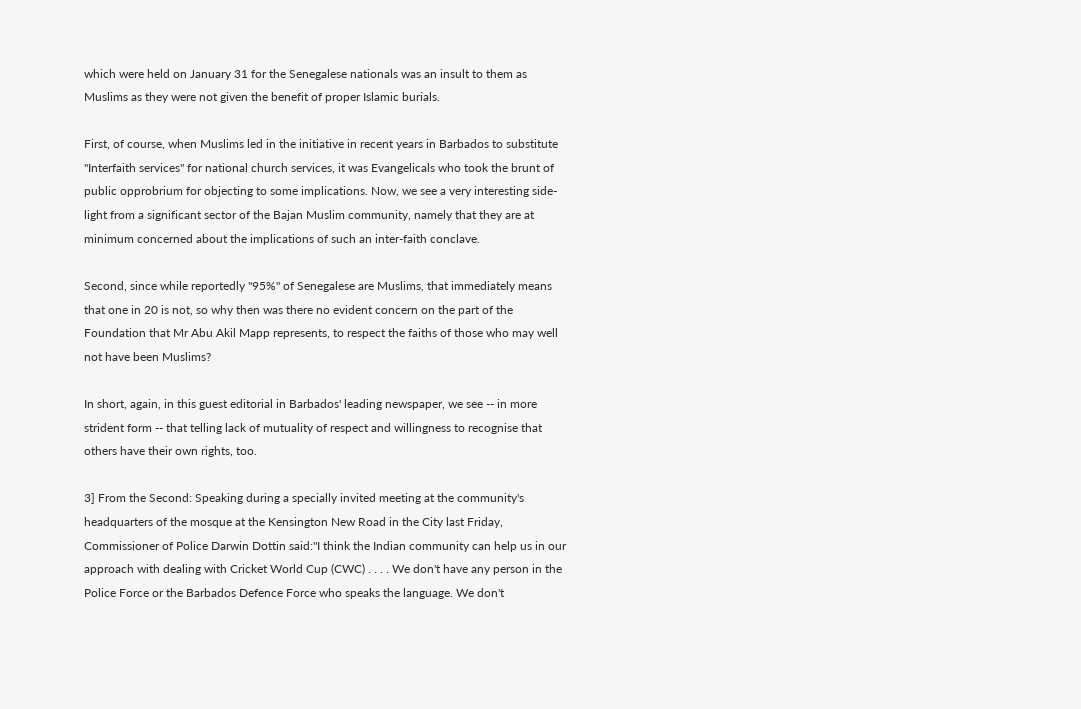which were held on January 31 for the Senegalese nationals was an insult to them as Muslims as they were not given the benefit of proper Islamic burials.

First, of course, when Muslims led in the initiative in recent years in Barbados to substitute "Interfaith services" for national church services, it was Evangelicals who took the brunt of public opprobrium for objecting to some implications. Now, we see a very interesting side-light from a significant sector of the Bajan Muslim community, namely that they are at minimum concerned about the implications of such an inter-faith conclave.

Second, since while reportedly "95%" of Senegalese are Muslims, that immediately means that one in 20 is not, so why then was there no evident concern on the part of the Foundation that Mr Abu Akil Mapp represents, to respect the faiths of those who may well not have been Muslims?

In short, again, in this guest editorial in Barbados' leading newspaper, we see -- in more strident form -- that telling lack of mutuality of respect and willingness to recognise that others have their own rights, too.

3] From the Second: Speaking during a specially invited meeting at the community's headquarters of the mosque at the Kensington New Road in the City last Friday, Commissioner of Police Darwin Dottin said:"I think the Indian community can help us in our approach with dealing with Cricket World Cup (CWC) . . . . We don't have any person in the Police Force or the Barbados Defence Force who speaks the language. We don't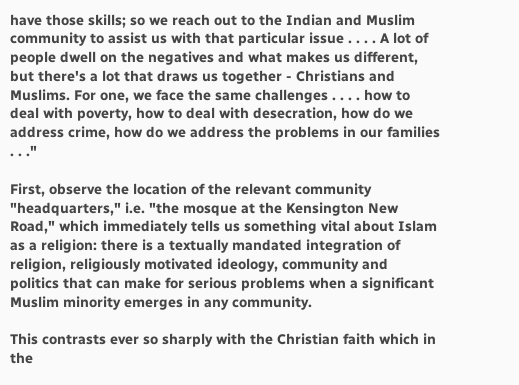have those skills; so we reach out to the Indian and Muslim community to assist us with that particular issue . . . . A lot of people dwell on the negatives and what makes us different, but there's a lot that draws us together - Christians and Muslims. For one, we face the same challenges . . . . how to deal with poverty, how to deal with desecration, how do we address crime, how do we address the problems in our families . . ."

First, observe the location of the relevant community "headquarters," i.e. "the mosque at the Kensington New Road," which immediately tells us something vital about Islam as a religion: there is a textually mandated integration of religion, religiously motivated ideology, community and politics that can make for serious problems when a significant Muslim minority emerges in any community.

This contrasts ever so sharply with the Christian faith which in the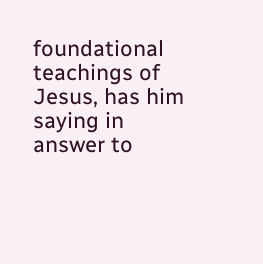foundational teachings of Jesus, has him saying in answer to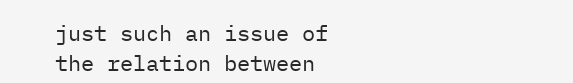just such an issue of the relation between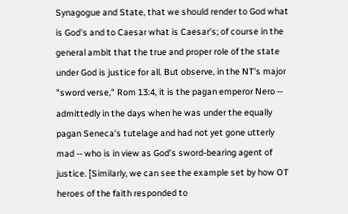Synagogue and State, that we should render to God what is God's and to Caesar what is Caesar's; of course in the general ambit that the true and proper role of the state under God is justice for all. But observe, in the NT's major "sword verse," Rom 13:4, it is the pagan emperor Nero -- admittedly in the days when he was under the equally pagan Seneca's tutelage and had not yet gone utterly mad -- who is in view as God's sword-bearing agent of justice. [Similarly, we can see the example set by how OT heroes of the faith responded to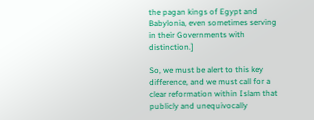the pagan kings of Egypt and Babylonia, even sometimes serving in their Governments with distinction.]

So, we must be alert to this key difference, and we must call for a clear reformation within Islam that publicly and unequivocally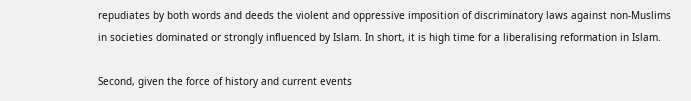repudiates by both words and deeds the violent and oppressive imposition of discriminatory laws against non-Muslims in societies dominated or strongly influenced by Islam. In short, it is high time for a liberalising reformation in Islam.

Second, given the force of history and current events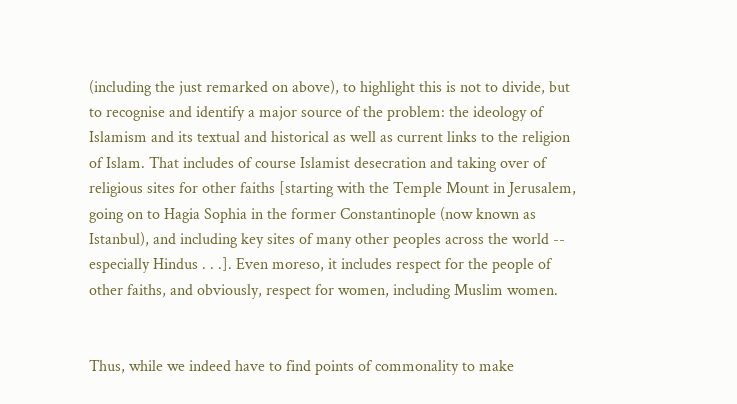(including the just remarked on above), to highlight this is not to divide, but to recognise and identify a major source of the problem: the ideology of Islamism and its textual and historical as well as current links to the religion of Islam. That includes of course Islamist desecration and taking over of religious sites for other faiths [starting with the Temple Mount in Jerusalem, going on to Hagia Sophia in the former Constantinople (now known as Istanbul), and including key sites of many other peoples across the world -- especially Hindus . . .]. Even moreso, it includes respect for the people of other faiths, and obviously, respect for women, including Muslim women.


Thus, while we indeed have to find points of commonality to make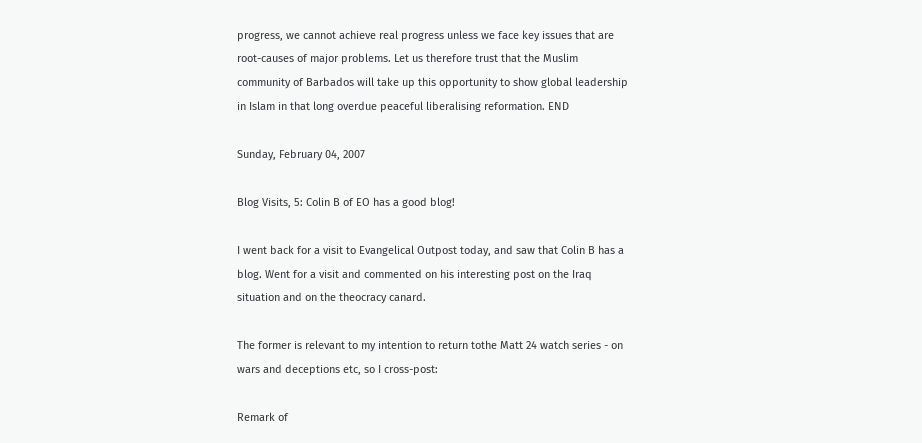progress, we cannot achieve real progress unless we face key issues that are root-causes of major problems. Let us therefore trust that the Muslim community of Barbados will take up this opportunity to show global leadership in Islam in that long overdue peaceful liberalising reformation. END

Sunday, February 04, 2007

Blog Visits, 5: Colin B of EO has a good blog!

I went back for a visit to Evangelical Outpost today, and saw that Colin B has a blog. Went for a visit and commented on his interesting post on the Iraq situation and on the theocracy canard.

The former is relevant to my intention to return tothe Matt 24 watch series - on wars and deceptions etc, so I cross-post:

Remark of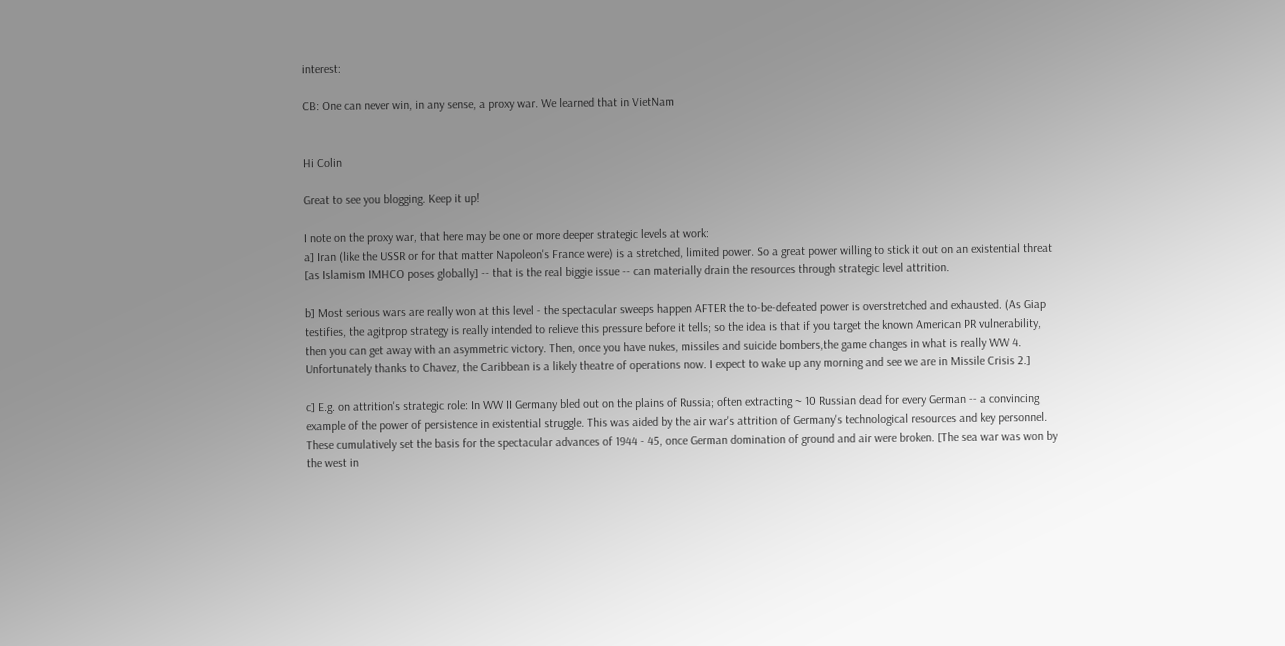interest:

CB: One can never win, in any sense, a proxy war. We learned that in VietNam


Hi Colin

Great to see you blogging. Keep it up!

I note on the proxy war, that here may be one or more deeper strategic levels at work:
a] Iran (like the USSR or for that matter Napoleon's France were) is a stretched, limited power. So a great power willing to stick it out on an existential threat [as Islamism IMHCO poses globally] -- that is the real biggie issue -- can materially drain the resources through strategic level attrition.

b] Most serious wars are really won at this level - the spectacular sweeps happen AFTER the to-be-defeated power is overstretched and exhausted. (As Giap testifies, the agitprop strategy is really intended to relieve this pressure before it tells; so the idea is that if you target the known American PR vulnerability, then you can get away with an asymmetric victory. Then, once you have nukes, missiles and suicide bombers,the game changes in what is really WW 4. Unfortunately thanks to Chavez, the Caribbean is a likely theatre of operations now. I expect to wake up any morning and see we are in Missile Crisis 2.]

c] E.g. on attrition's strategic role: In WW II Germany bled out on the plains of Russia; often extracting ~ 10 Russian dead for every German -- a convincing example of the power of persistence in existential struggle. This was aided by the air war's attrition of Germany's technological resources and key personnel. These cumulatively set the basis for the spectacular advances of 1944 - 45, once German domination of ground and air were broken. [The sea war was won by the west in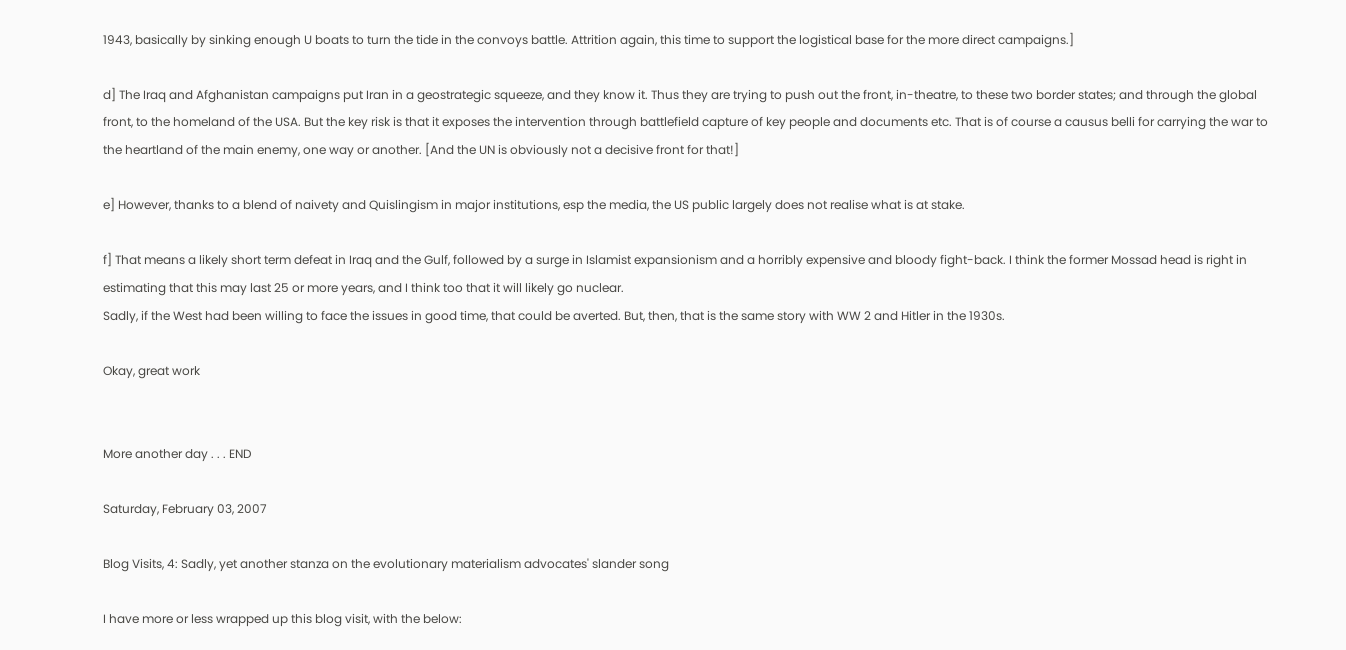1943, basically by sinking enough U boats to turn the tide in the convoys battle. Attrition again, this time to support the logistical base for the more direct campaigns.]

d] The Iraq and Afghanistan campaigns put Iran in a geostrategic squeeze, and they know it. Thus they are trying to push out the front, in-theatre, to these two border states; and through the global front, to the homeland of the USA. But the key risk is that it exposes the intervention through battlefield capture of key people and documents etc. That is of course a causus belli for carrying the war to the heartland of the main enemy, one way or another. [And the UN is obviously not a decisive front for that!]

e] However, thanks to a blend of naivety and Quislingism in major institutions, esp the media, the US public largely does not realise what is at stake.

f] That means a likely short term defeat in Iraq and the Gulf, followed by a surge in Islamist expansionism and a horribly expensive and bloody fight-back. I think the former Mossad head is right in estimating that this may last 25 or more years, and I think too that it will likely go nuclear.
Sadly, if the West had been willing to face the issues in good time, that could be averted. But, then, that is the same story with WW 2 and Hitler in the 1930s.

Okay, great work


More another day . . . END

Saturday, February 03, 2007

Blog Visits, 4: Sadly, yet another stanza on the evolutionary materialism advocates' slander song

I have more or less wrapped up this blog visit, with the below: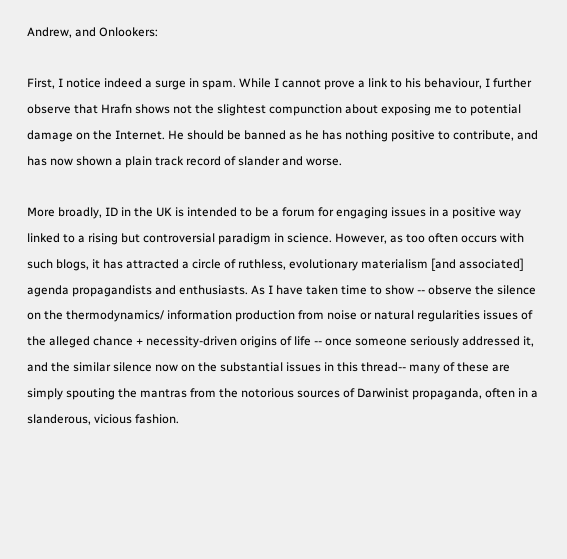Andrew, and Onlookers:

First, I notice indeed a surge in spam. While I cannot prove a link to his behaviour, I further observe that Hrafn shows not the slightest compunction about exposing me to potential damage on the Internet. He should be banned as he has nothing positive to contribute, and has now shown a plain track record of slander and worse.

More broadly, ID in the UK is intended to be a forum for engaging issues in a positive way linked to a rising but controversial paradigm in science. However, as too often occurs with such blogs, it has attracted a circle of ruthless, evolutionary materialism [and associated] agenda propagandists and enthusiasts. As I have taken time to show -- observe the silence on the thermodynamics/ information production from noise or natural regularities issues of the alleged chance + necessity-driven origins of life -- once someone seriously addressed it, and the similar silence now on the substantial issues in this thread-- many of these are simply spouting the mantras from the notorious sources of Darwinist propaganda, often in a slanderous, vicious fashion.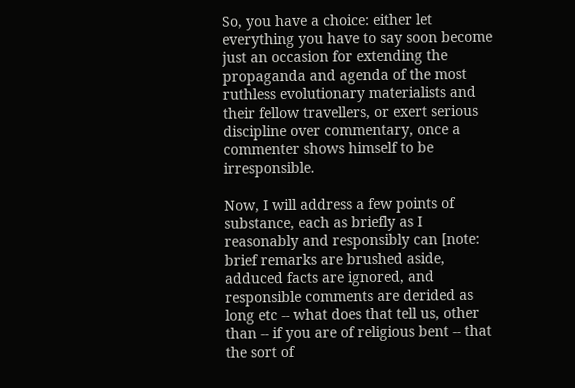So, you have a choice: either let everything you have to say soon become just an occasion for extending the propaganda and agenda of the most ruthless evolutionary materialists and their fellow travellers, or exert serious discipline over commentary, once a commenter shows himself to be irresponsible.

Now, I will address a few points of substance, each as briefly as I reasonably and responsibly can [note: brief remarks are brushed aside, adduced facts are ignored, and responsible comments are derided as long etc -- what does that tell us, other than -- if you are of religious bent -- that the sort of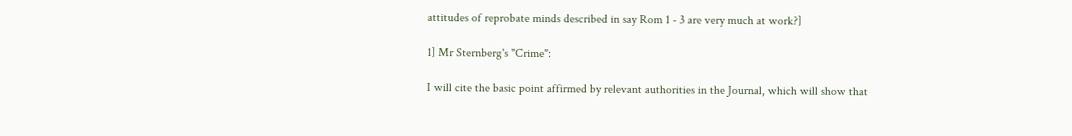attitudes of reprobate minds described in say Rom 1 - 3 are very much at work?]

1] Mr Sternberg's "Crime":

I will cite the basic point affirmed by relevant authorities in the Journal, which will show that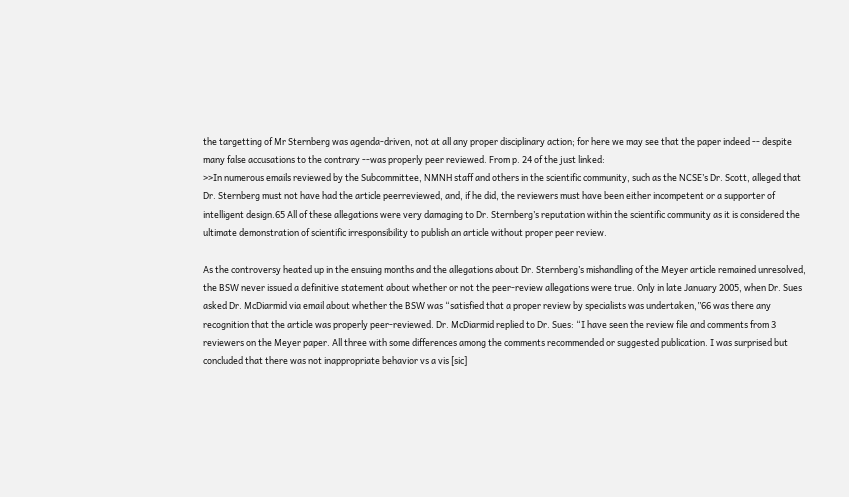the targetting of Mr Sternberg was agenda-driven, not at all any proper disciplinary action; for here we may see that the paper indeed -- despite many false accusations to the contrary --was properly peer reviewed. From p. 24 of the just linked:
>>In numerous emails reviewed by the Subcommittee, NMNH staff and others in the scientific community, such as the NCSE’s Dr. Scott, alleged that Dr. Sternberg must not have had the article peerreviewed, and, if he did, the reviewers must have been either incompetent or a supporter of intelligent design.65 All of these allegations were very damaging to Dr. Sternberg’s reputation within the scientific community as it is considered the ultimate demonstration of scientific irresponsibility to publish an article without proper peer review.

As the controversy heated up in the ensuing months and the allegations about Dr. Sternberg’s mishandling of the Meyer article remained unresolved, the BSW never issued a definitive statement about whether or not the peer-review allegations were true. Only in late January 2005, when Dr. Sues asked Dr. McDiarmid via email about whether the BSW was “satisfied that a proper review by specialists was undertaken,”66 was there any recognition that the article was properly peer-reviewed. Dr. McDiarmid replied to Dr. Sues: “I have seen the review file and comments from 3 reviewers on the Meyer paper. All three with some differences among the comments recommended or suggested publication. I was surprised but concluded that there was not inappropriate behavior vs a vis [sic]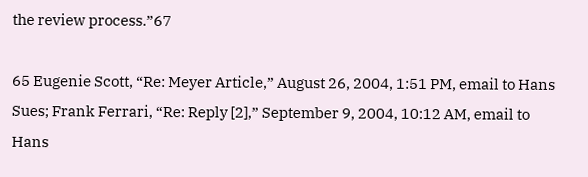the review process.”67

65 Eugenie Scott, “Re: Meyer Article,” August 26, 2004, 1:51 PM, email to Hans Sues; Frank Ferrari, “Re: Reply [2],” September 9, 2004, 10:12 AM, email to Hans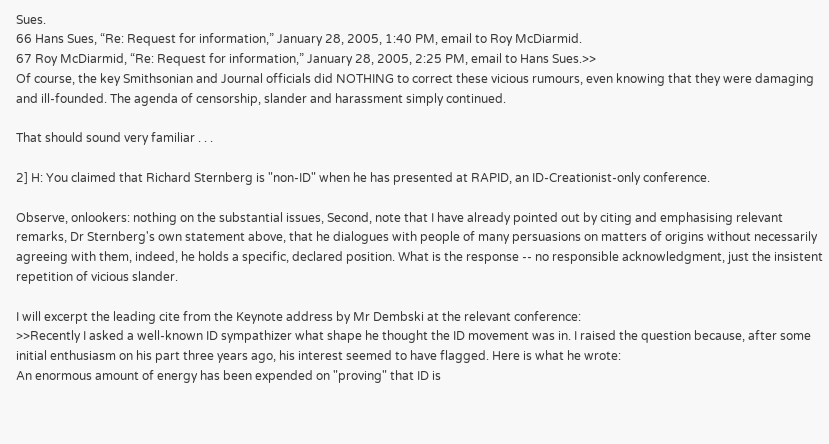Sues.
66 Hans Sues, “Re: Request for information,” January 28, 2005, 1:40 PM, email to Roy McDiarmid.
67 Roy McDiarmid, “Re: Request for information,” January 28, 2005, 2:25 PM, email to Hans Sues.>>
Of course, the key Smithsonian and Journal officials did NOTHING to correct these vicious rumours, even knowing that they were damaging and ill-founded. The agenda of censorship, slander and harassment simply continued.

That should sound very familiar . . .

2] H: You claimed that Richard Sternberg is "non-ID" when he has presented at RAPID, an ID-Creationist-only conference.

Observe, onlookers: nothing on the substantial issues, Second, note that I have already pointed out by citing and emphasising relevant remarks, Dr Sternberg's own statement above, that he dialogues with people of many persuasions on matters of origins without necessarily agreeing with them, indeed, he holds a specific, declared position. What is the response -- no responsible acknowledgment, just the insistent repetition of vicious slander.

I will excerpt the leading cite from the Keynote address by Mr Dembski at the relevant conference:
>>Recently I asked a well-known ID sympathizer what shape he thought the ID movement was in. I raised the question because, after some initial enthusiasm on his part three years ago, his interest seemed to have flagged. Here is what he wrote:
An enormous amount of energy has been expended on "proving" that ID is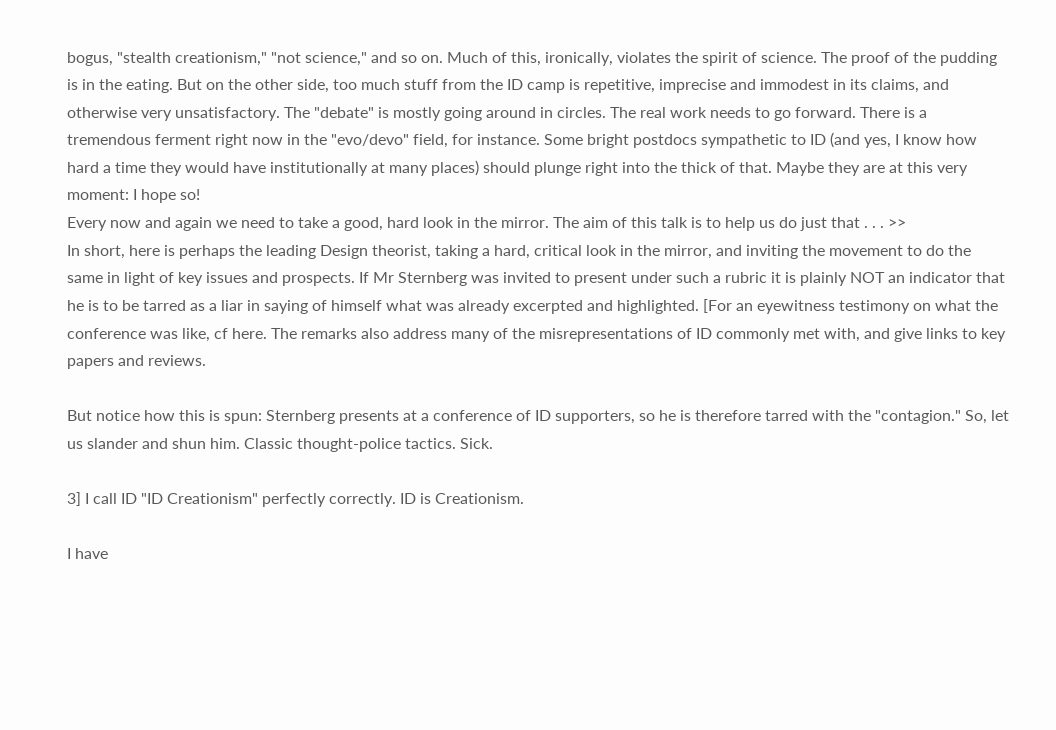bogus, "stealth creationism," "not science," and so on. Much of this, ironically, violates the spirit of science. The proof of the pudding is in the eating. But on the other side, too much stuff from the ID camp is repetitive, imprecise and immodest in its claims, and otherwise very unsatisfactory. The "debate" is mostly going around in circles. The real work needs to go forward. There is a tremendous ferment right now in the "evo/devo" field, for instance. Some bright postdocs sympathetic to ID (and yes, I know how hard a time they would have institutionally at many places) should plunge right into the thick of that. Maybe they are at this very moment: I hope so!
Every now and again we need to take a good, hard look in the mirror. The aim of this talk is to help us do just that . . . >>
In short, here is perhaps the leading Design theorist, taking a hard, critical look in the mirror, and inviting the movement to do the same in light of key issues and prospects. If Mr Sternberg was invited to present under such a rubric it is plainly NOT an indicator that he is to be tarred as a liar in saying of himself what was already excerpted and highlighted. [For an eyewitness testimony on what the conference was like, cf here. The remarks also address many of the misrepresentations of ID commonly met with, and give links to key papers and reviews.

But notice how this is spun: Sternberg presents at a conference of ID supporters, so he is therefore tarred with the "contagion." So, let us slander and shun him. Classic thought-police tactics. Sick.

3] I call ID "ID Creationism" perfectly correctly. ID is Creationism.

I have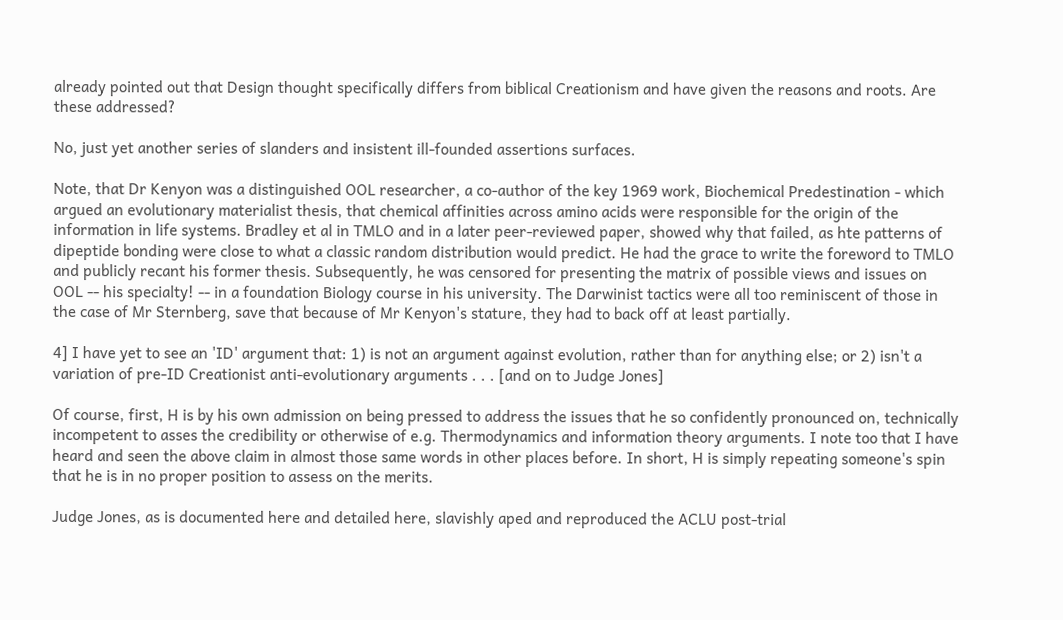already pointed out that Design thought specifically differs from biblical Creationism and have given the reasons and roots. Are these addressed?

No, just yet another series of slanders and insistent ill-founded assertions surfaces.

Note, that Dr Kenyon was a distinguished OOL researcher, a co-author of the key 1969 work, Biochemical Predestination - which argued an evolutionary materialist thesis, that chemical affinities across amino acids were responsible for the origin of the information in life systems. Bradley et al in TMLO and in a later peer-reviewed paper, showed why that failed, as hte patterns of dipeptide bonding were close to what a classic random distribution would predict. He had the grace to write the foreword to TMLO and publicly recant his former thesis. Subsequently, he was censored for presenting the matrix of possible views and issues on OOL -- his specialty! -- in a foundation Biology course in his university. The Darwinist tactics were all too reminiscent of those in the case of Mr Sternberg, save that because of Mr Kenyon's stature, they had to back off at least partially.

4] I have yet to see an 'ID' argument that: 1) is not an argument against evolution, rather than for anything else; or 2) isn't a variation of pre-ID Creationist anti-evolutionary arguments . . . [and on to Judge Jones]

Of course, first, H is by his own admission on being pressed to address the issues that he so confidently pronounced on, technically incompetent to asses the credibility or otherwise of e.g. Thermodynamics and information theory arguments. I note too that I have heard and seen the above claim in almost those same words in other places before. In short, H is simply repeating someone's spin that he is in no proper position to assess on the merits.

Judge Jones, as is documented here and detailed here, slavishly aped and reproduced the ACLU post-trial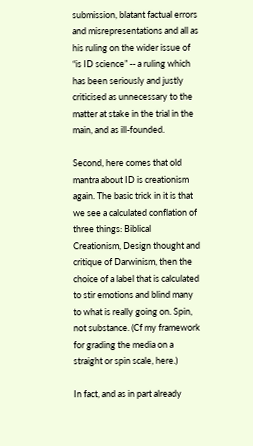submission, blatant factual errors and misrepresentations and all as his ruling on the wider issue of “is ID science” -- a ruling which has been seriously and justly criticised as unnecessary to the matter at stake in the trial in the main, and as ill-founded.

Second, here comes that old mantra about ID is creationism again. The basic trick in it is that we see a calculated conflation of three things: Biblical Creationism, Design thought and critique of Darwinism, then the choice of a label that is calculated to stir emotions and blind many to what is really going on. Spin, not substance. (Cf my framework for grading the media on a straight or spin scale, here.)

In fact, and as in part already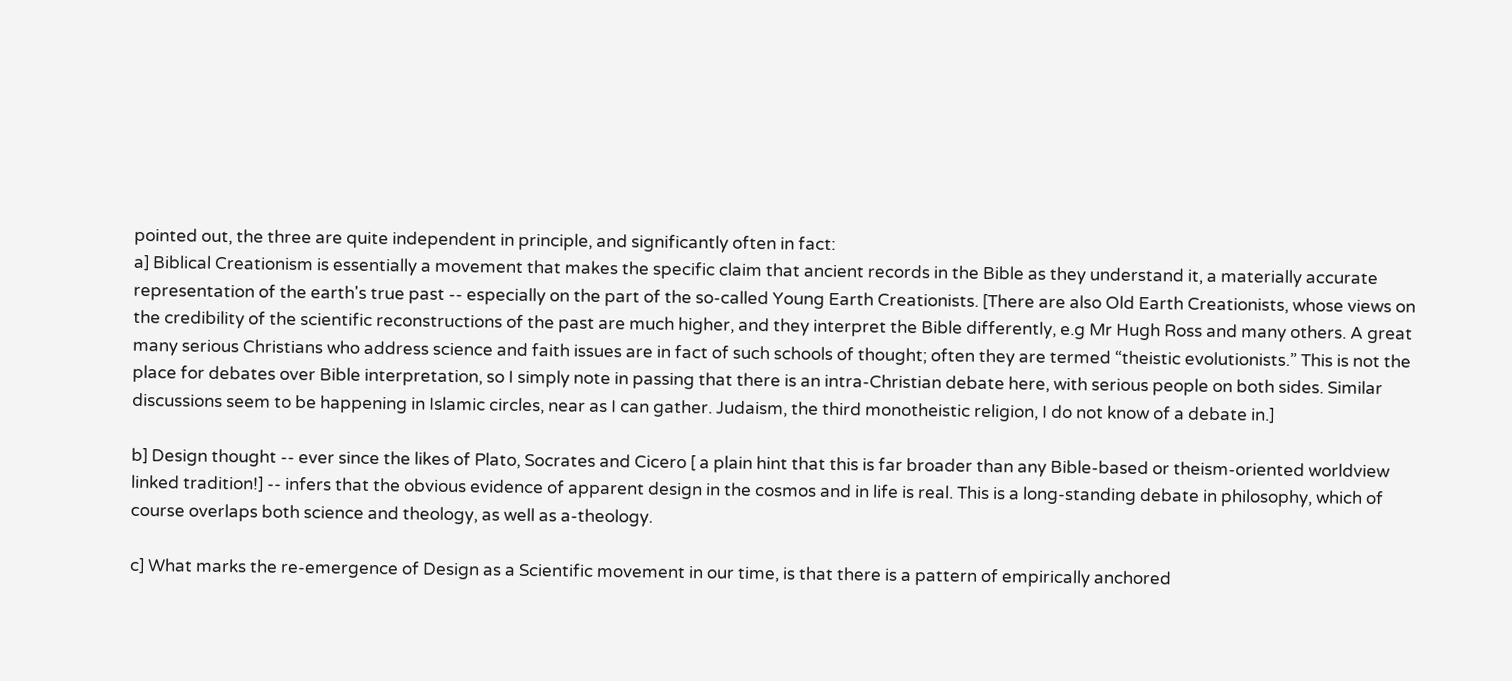pointed out, the three are quite independent in principle, and significantly often in fact:
a] Biblical Creationism is essentially a movement that makes the specific claim that ancient records in the Bible as they understand it, a materially accurate representation of the earth's true past -- especially on the part of the so-called Young Earth Creationists. [There are also Old Earth Creationists, whose views on the credibility of the scientific reconstructions of the past are much higher, and they interpret the Bible differently, e.g Mr Hugh Ross and many others. A great many serious Christians who address science and faith issues are in fact of such schools of thought; often they are termed “theistic evolutionists.” This is not the place for debates over Bible interpretation, so I simply note in passing that there is an intra-Christian debate here, with serious people on both sides. Similar discussions seem to be happening in Islamic circles, near as I can gather. Judaism, the third monotheistic religion, I do not know of a debate in.]

b] Design thought -- ever since the likes of Plato, Socrates and Cicero [ a plain hint that this is far broader than any Bible-based or theism-oriented worldview linked tradition!] -- infers that the obvious evidence of apparent design in the cosmos and in life is real. This is a long-standing debate in philosophy, which of course overlaps both science and theology, as well as a-theology.

c] What marks the re-emergence of Design as a Scientific movement in our time, is that there is a pattern of empirically anchored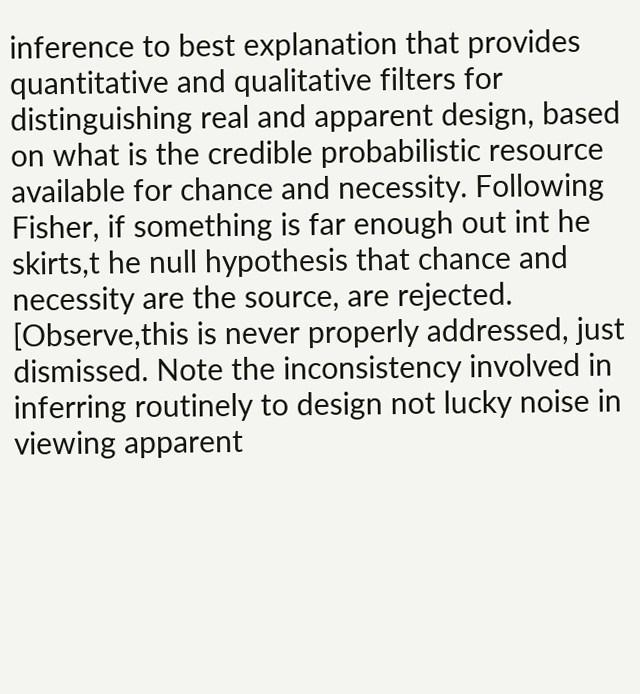inference to best explanation that provides quantitative and qualitative filters for distinguishing real and apparent design, based on what is the credible probabilistic resource available for chance and necessity. Following Fisher, if something is far enough out int he skirts,t he null hypothesis that chance and necessity are the source, are rejected. [Observe,this is never properly addressed, just dismissed. Note the inconsistency involved in inferring routinely to design not lucky noise in viewing apparent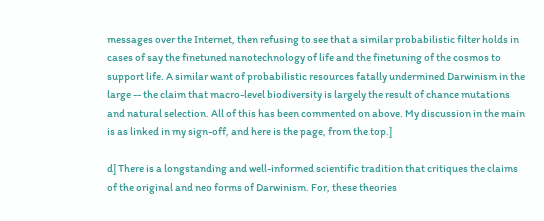messages over the Internet, then refusing to see that a similar probabilistic filter holds in cases of say the finetuned nanotechnology of life and the finetuning of the cosmos to support life. A similar want of probabilistic resources fatally undermined Darwinism in the large -- the claim that macro-level biodiversity is largely the result of chance mutations and natural selection. All of this has been commented on above. My discussion in the main is as linked in my sign-off, and here is the page, from the top.]

d] There is a longstanding and well-informed scientific tradition that critiques the claims of the original and neo forms of Darwinism. For, these theories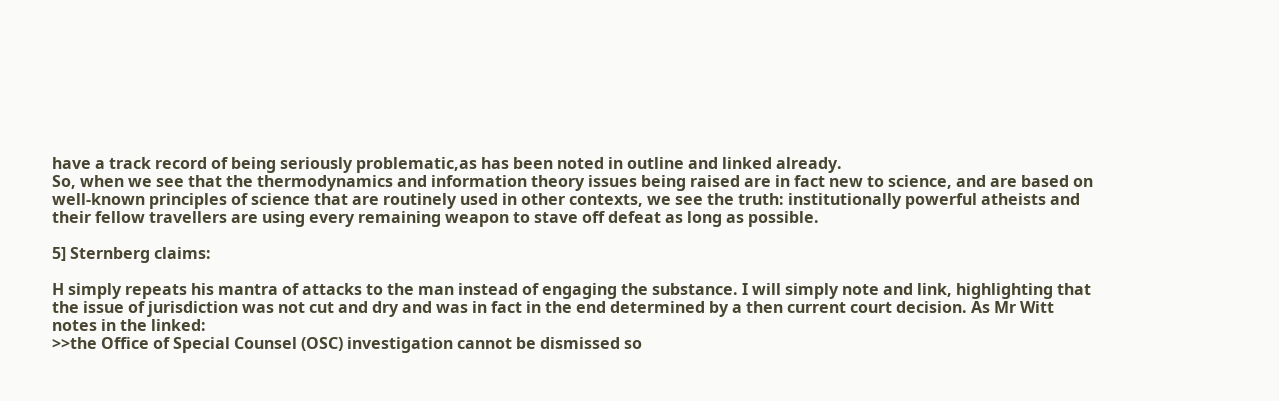have a track record of being seriously problematic,as has been noted in outline and linked already.
So, when we see that the thermodynamics and information theory issues being raised are in fact new to science, and are based on well-known principles of science that are routinely used in other contexts, we see the truth: institutionally powerful atheists and their fellow travellers are using every remaining weapon to stave off defeat as long as possible.

5] Sternberg claims:

H simply repeats his mantra of attacks to the man instead of engaging the substance. I will simply note and link, highlighting that the issue of jurisdiction was not cut and dry and was in fact in the end determined by a then current court decision. As Mr Witt notes in the linked:
>>the Office of Special Counsel (OSC) investigation cannot be dismissed so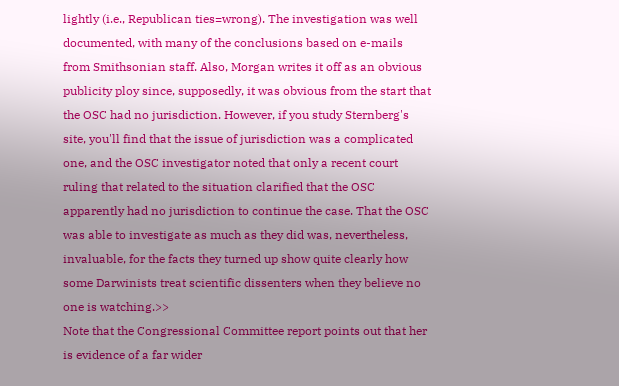lightly (i.e., Republican ties=wrong). The investigation was well documented, with many of the conclusions based on e-mails from Smithsonian staff. Also, Morgan writes it off as an obvious publicity ploy since, supposedly, it was obvious from the start that the OSC had no jurisdiction. However, if you study Sternberg's site, you'll find that the issue of jurisdiction was a complicated one, and the OSC investigator noted that only a recent court ruling that related to the situation clarified that the OSC apparently had no jurisdiction to continue the case. That the OSC was able to investigate as much as they did was, nevertheless, invaluable, for the facts they turned up show quite clearly how some Darwinists treat scientific dissenters when they believe no one is watching.>>
Note that the Congressional Committee report points out that her is evidence of a far wider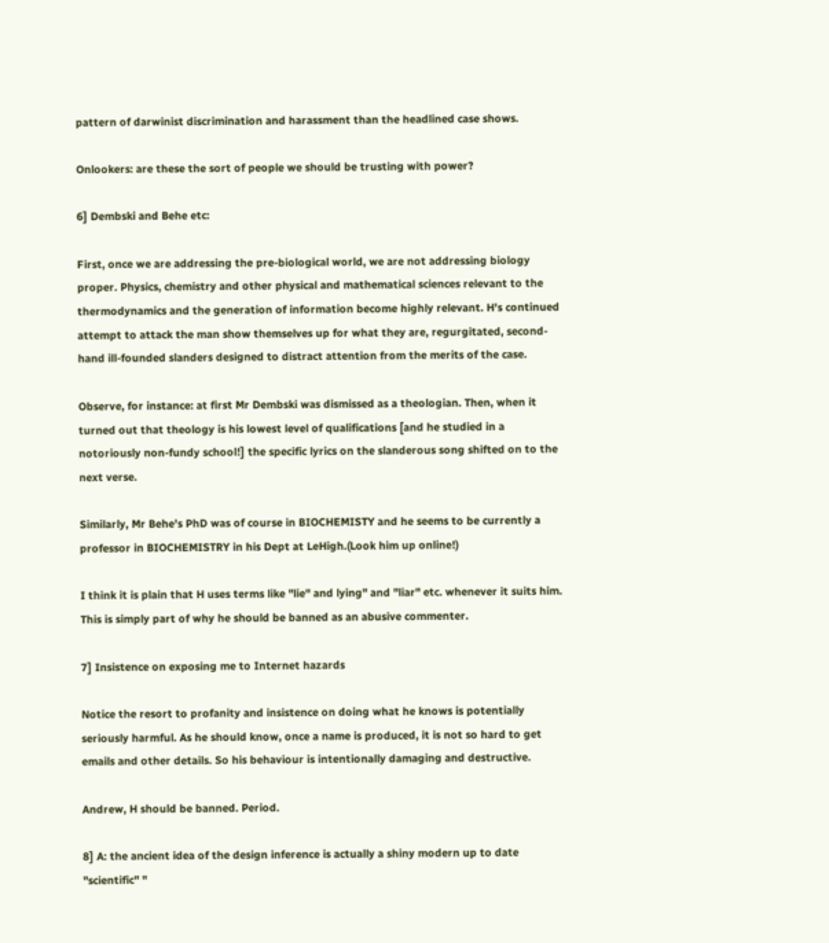pattern of darwinist discrimination and harassment than the headlined case shows.

Onlookers: are these the sort of people we should be trusting with power?

6] Dembski and Behe etc:

First, once we are addressing the pre-biological world, we are not addressing biology proper. Physics, chemistry and other physical and mathematical sciences relevant to the thermodynamics and the generation of information become highly relevant. H's continued attempt to attack the man show themselves up for what they are, regurgitated, second-hand ill-founded slanders designed to distract attention from the merits of the case.

Observe, for instance: at first Mr Dembski was dismissed as a theologian. Then, when it turned out that theology is his lowest level of qualifications [and he studied in a notoriously non-fundy school!] the specific lyrics on the slanderous song shifted on to the next verse.

Similarly, Mr Behe's PhD was of course in BIOCHEMISTY and he seems to be currently a professor in BIOCHEMISTRY in his Dept at LeHigh.(Look him up online!)

I think it is plain that H uses terms like "lie" and lying" and "liar" etc. whenever it suits him. This is simply part of why he should be banned as an abusive commenter.

7] Insistence on exposing me to Internet hazards

Notice the resort to profanity and insistence on doing what he knows is potentially seriously harmful. As he should know, once a name is produced, it is not so hard to get emails and other details. So his behaviour is intentionally damaging and destructive.

Andrew, H should be banned. Period.

8] A: the ancient idea of the design inference is actually a shiny modern up to date "scientific" "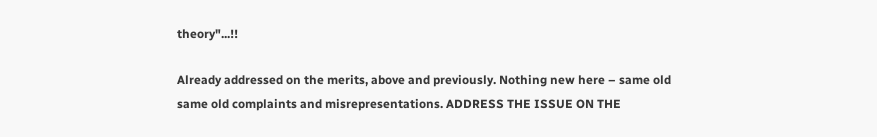theory"...!!

Already addressed on the merits, above and previously. Nothing new here – same old same old complaints and misrepresentations. ADDRESS THE ISSUE ON THE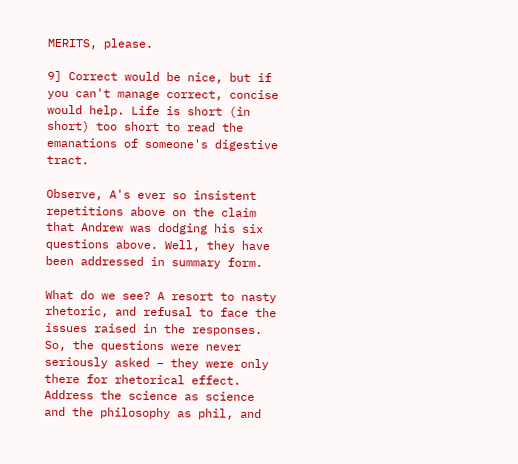MERITS, please.

9] Correct would be nice, but if you can't manage correct, concise would help. Life is short (in short) too short to read the emanations of someone's digestive tract.

Observe, A's ever so insistent repetitions above on the claim that Andrew was dodging his six questions above. Well, they have been addressed in summary form.

What do we see? A resort to nasty rhetoric, and refusal to face the issues raised in the responses. So, the questions were never seriously asked – they were only there for rhetorical effect. Address the science as science and the philosophy as phil, and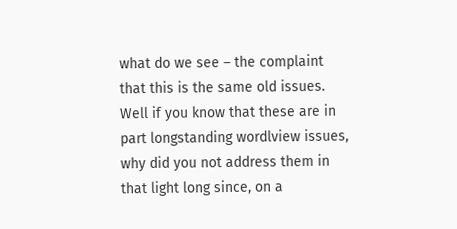what do we see – the complaint that this is the same old issues. Well if you know that these are in part longstanding wordlview issues, why did you not address them in that light long since, on a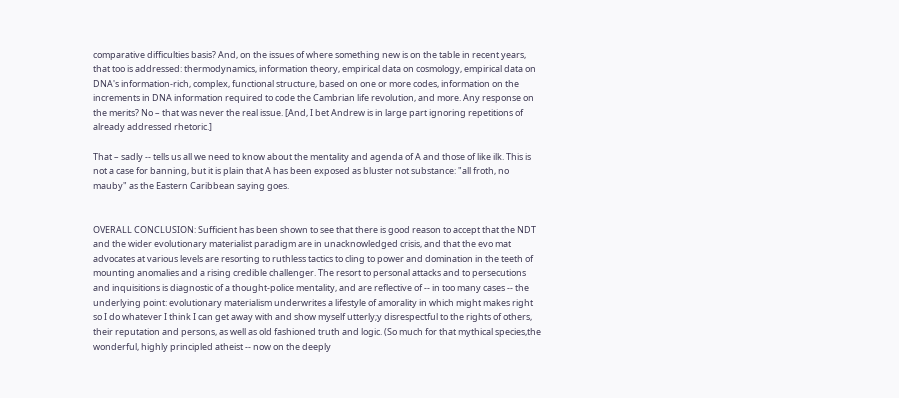comparative difficulties basis? And, on the issues of where something new is on the table in recent years, that too is addressed: thermodynamics, information theory, empirical data on cosmology, empirical data on DNA's information-rich, complex, functional structure, based on one or more codes, information on the increments in DNA information required to code the Cambrian life revolution, and more. Any response on the merits? No – that was never the real issue. [And, I bet Andrew is in large part ignoring repetitions of already addressed rhetoric.]

That – sadly -- tells us all we need to know about the mentality and agenda of A and those of like ilk. This is not a case for banning, but it is plain that A has been exposed as bluster not substance: "all froth, no mauby" as the Eastern Caribbean saying goes.


OVERALL CONCLUSION: Sufficient has been shown to see that there is good reason to accept that the NDT and the wider evolutionary materialist paradigm are in unacknowledged crisis, and that the evo mat advocates at various levels are resorting to ruthless tactics to cling to power and domination in the teeth of mounting anomalies and a rising credible challenger. The resort to personal attacks and to persecutions and inquisitions is diagnostic of a thought-police mentality, and are reflective of -- in too many cases -- the underlying point: evolutionary materialism underwrites a lifestyle of amorality in which might makes right so I do whatever I think I can get away with and show myself utterly;y disrespectful to the rights of others, their reputation and persons, as well as old fashioned truth and logic. (So much for that mythical species,the wonderful, highly principled atheist -- now on the deeply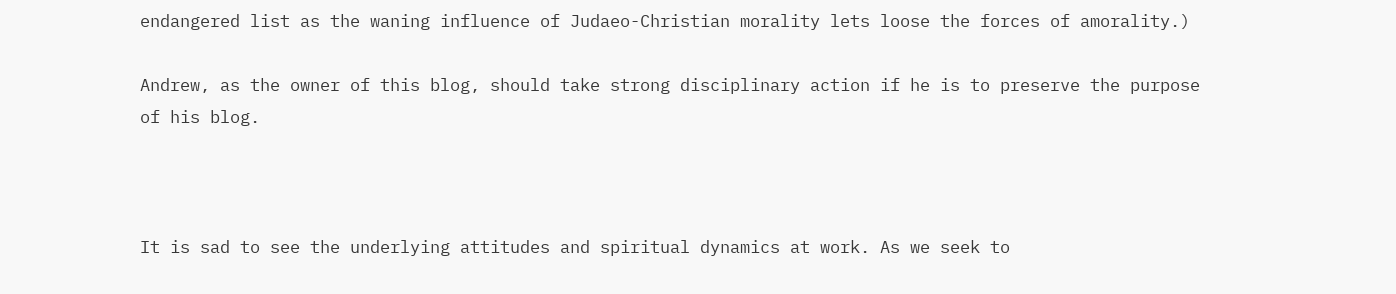endangered list as the waning influence of Judaeo-Christian morality lets loose the forces of amorality.)

Andrew, as the owner of this blog, should take strong disciplinary action if he is to preserve the purpose of his blog.



It is sad to see the underlying attitudes and spiritual dynamics at work. As we seek to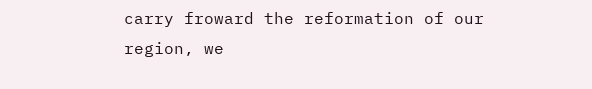carry froward the reformation of our region, we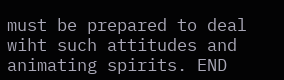must be prepared to deal wiht such attitudes and animating spirits. END